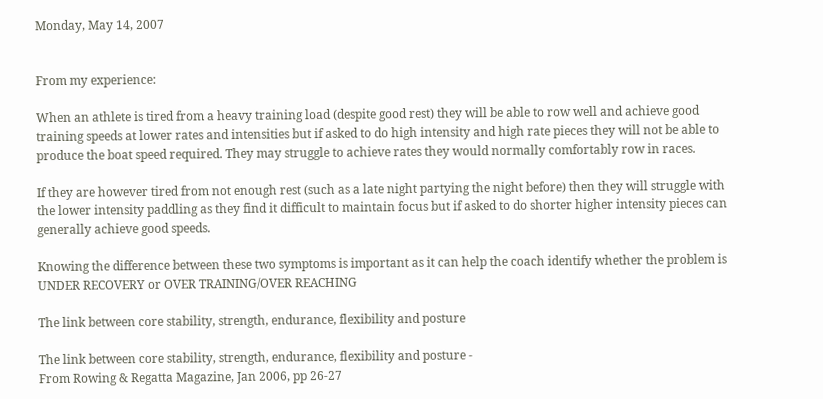Monday, May 14, 2007


From my experience:

When an athlete is tired from a heavy training load (despite good rest) they will be able to row well and achieve good training speeds at lower rates and intensities but if asked to do high intensity and high rate pieces they will not be able to produce the boat speed required. They may struggle to achieve rates they would normally comfortably row in races.

If they are however tired from not enough rest (such as a late night partying the night before) then they will struggle with the lower intensity paddling as they find it difficult to maintain focus but if asked to do shorter higher intensity pieces can generally achieve good speeds.

Knowing the difference between these two symptoms is important as it can help the coach identify whether the problem is UNDER RECOVERY or OVER TRAINING/OVER REACHING

The link between core stability, strength, endurance, flexibility and posture

The link between core stability, strength, endurance, flexibility and posture -
From Rowing & Regatta Magazine, Jan 2006, pp 26-27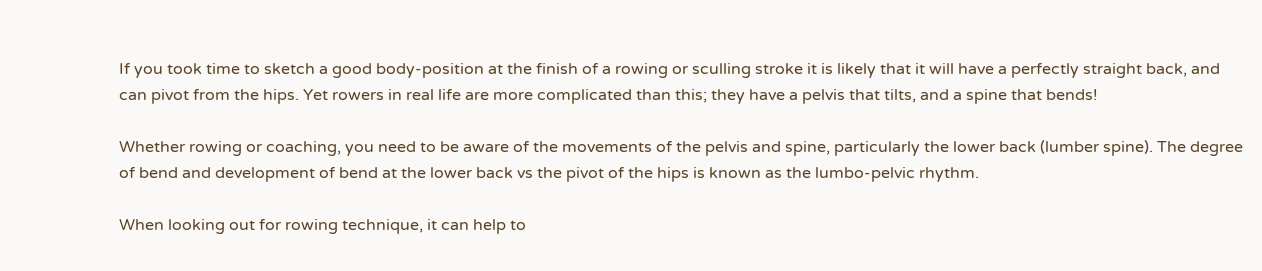If you took time to sketch a good body-position at the finish of a rowing or sculling stroke it is likely that it will have a perfectly straight back, and can pivot from the hips. Yet rowers in real life are more complicated than this; they have a pelvis that tilts, and a spine that bends!

Whether rowing or coaching, you need to be aware of the movements of the pelvis and spine, particularly the lower back (lumber spine). The degree of bend and development of bend at the lower back vs the pivot of the hips is known as the lumbo-pelvic rhythm.

When looking out for rowing technique, it can help to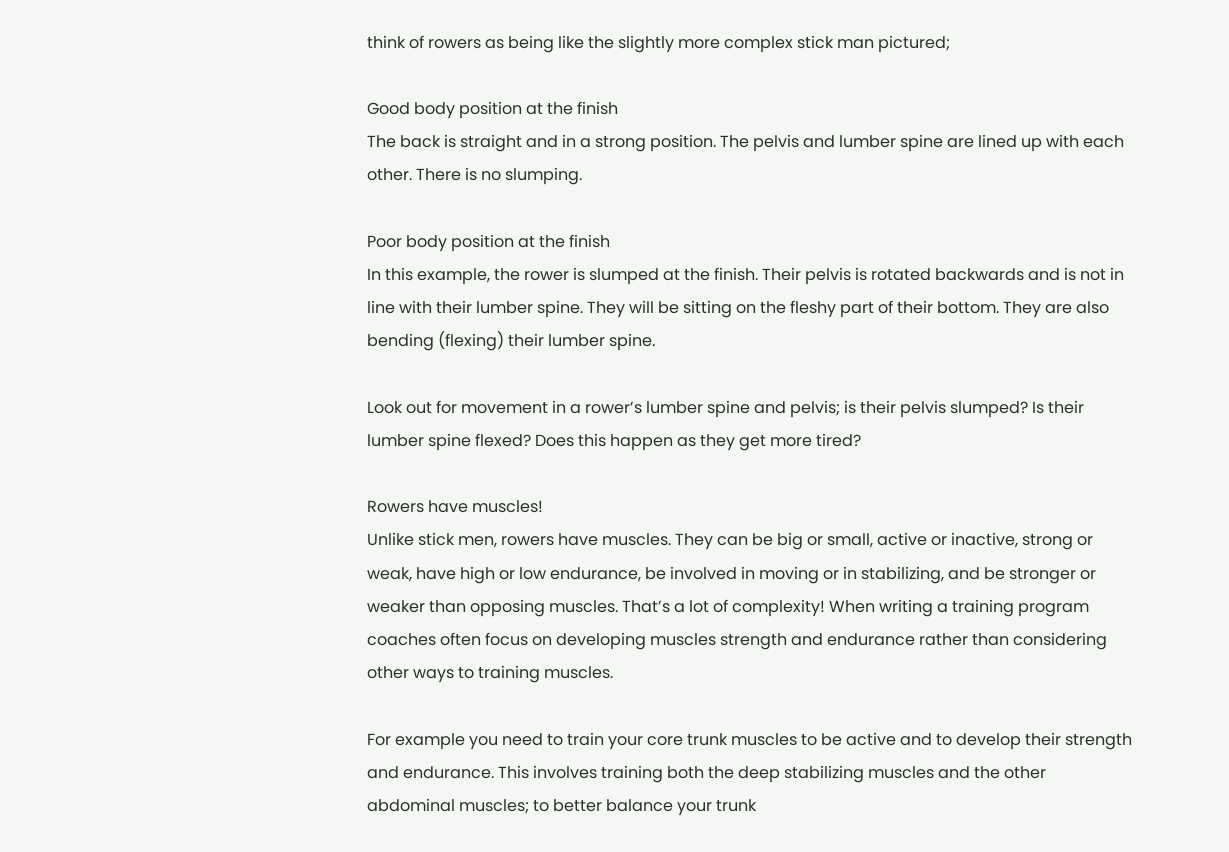think of rowers as being like the slightly more complex stick man pictured;

Good body position at the finish
The back is straight and in a strong position. The pelvis and lumber spine are lined up with each other. There is no slumping.

Poor body position at the finish
In this example, the rower is slumped at the finish. Their pelvis is rotated backwards and is not in line with their lumber spine. They will be sitting on the fleshy part of their bottom. They are also bending (flexing) their lumber spine.

Look out for movement in a rower’s lumber spine and pelvis; is their pelvis slumped? Is their lumber spine flexed? Does this happen as they get more tired?

Rowers have muscles!
Unlike stick men, rowers have muscles. They can be big or small, active or inactive, strong or weak, have high or low endurance, be involved in moving or in stabilizing, and be stronger or weaker than opposing muscles. That’s a lot of complexity! When writing a training program coaches often focus on developing muscles strength and endurance rather than considering other ways to training muscles.

For example you need to train your core trunk muscles to be active and to develop their strength and endurance. This involves training both the deep stabilizing muscles and the other abdominal muscles; to better balance your trunk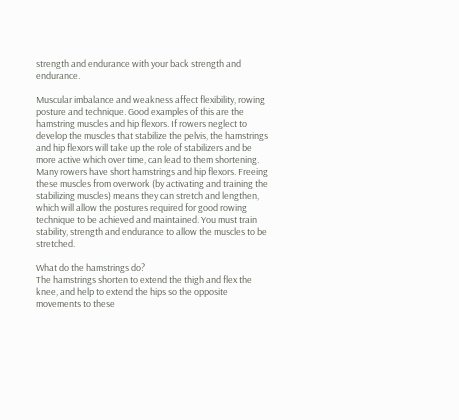strength and endurance with your back strength and endurance.

Muscular imbalance and weakness affect flexibility, rowing posture and technique. Good examples of this are the hamstring muscles and hip flexors. If rowers neglect to develop the muscles that stabilize the pelvis, the hamstrings and hip flexors will take up the role of stabilizers and be more active which over time, can lead to them shortening. Many rowers have short hamstrings and hip flexors. Freeing these muscles from overwork (by activating and training the stabilizing muscles) means they can stretch and lengthen, which will allow the postures required for good rowing technique to be achieved and maintained. You must train stability, strength and endurance to allow the muscles to be stretched.

What do the hamstrings do?
The hamstrings shorten to extend the thigh and flex the knee, and help to extend the hips so the opposite movements to these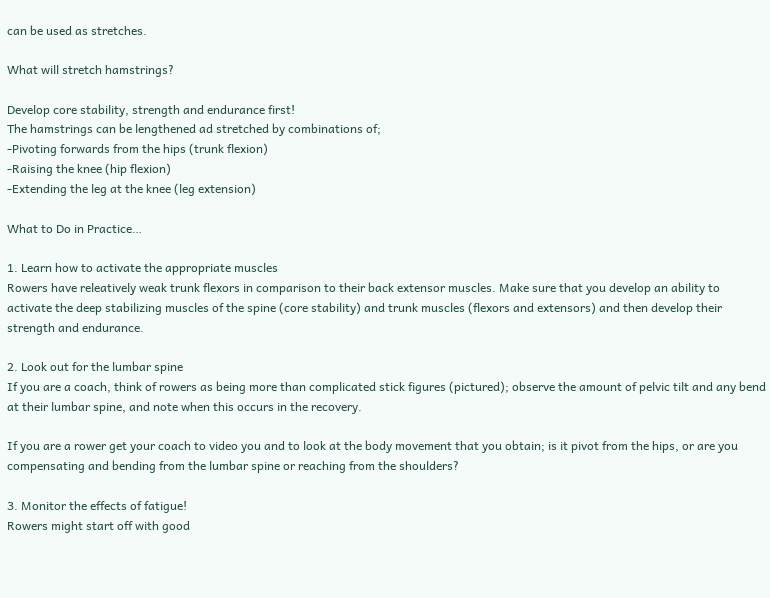can be used as stretches.

What will stretch hamstrings?

Develop core stability, strength and endurance first!
The hamstrings can be lengthened ad stretched by combinations of;
-Pivoting forwards from the hips (trunk flexion)
-Raising the knee (hip flexion)
-Extending the leg at the knee (leg extension)

What to Do in Practice…

1. Learn how to activate the appropriate muscles
Rowers have releatively weak trunk flexors in comparison to their back extensor muscles. Make sure that you develop an ability to activate the deep stabilizing muscles of the spine (core stability) and trunk muscles (flexors and extensors) and then develop their strength and endurance.

2. Look out for the lumbar spine
If you are a coach, think of rowers as being more than complicated stick figures (pictured); observe the amount of pelvic tilt and any bend at their lumbar spine, and note when this occurs in the recovery.

If you are a rower get your coach to video you and to look at the body movement that you obtain; is it pivot from the hips, or are you compensating and bending from the lumbar spine or reaching from the shoulders?

3. Monitor the effects of fatigue!
Rowers might start off with good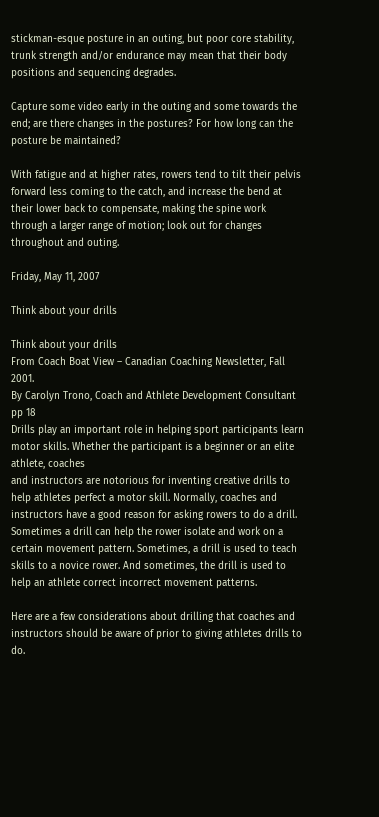stickman-esque posture in an outing, but poor core stability, trunk strength and/or endurance may mean that their body positions and sequencing degrades.

Capture some video early in the outing and some towards the end; are there changes in the postures? For how long can the posture be maintained?

With fatigue and at higher rates, rowers tend to tilt their pelvis forward less coming to the catch, and increase the bend at their lower back to compensate, making the spine work through a larger range of motion; look out for changes throughout and outing.

Friday, May 11, 2007

Think about your drills

Think about your drills
From Coach Boat View – Canadian Coaching Newsletter, Fall 2001.
By Carolyn Trono, Coach and Athlete Development Consultant pp 18
Drills play an important role in helping sport participants learn motor skills. Whether the participant is a beginner or an elite athlete, coaches
and instructors are notorious for inventing creative drills to help athletes perfect a motor skill. Normally, coaches and instructors have a good reason for asking rowers to do a drill. Sometimes a drill can help the rower isolate and work on a certain movement pattern. Sometimes, a drill is used to teach skills to a novice rower. And sometimes, the drill is used to help an athlete correct incorrect movement patterns.

Here are a few considerations about drilling that coaches and instructors should be aware of prior to giving athletes drills to do.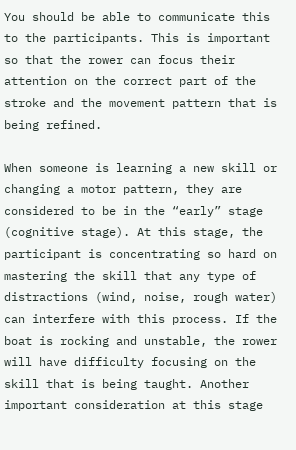You should be able to communicate this to the participants. This is important so that the rower can focus their attention on the correct part of the stroke and the movement pattern that is being refined.

When someone is learning a new skill or changing a motor pattern, they are considered to be in the “early” stage (cognitive stage). At this stage, the participant is concentrating so hard on mastering the skill that any type of distractions (wind, noise, rough water) can interfere with this process. If the boat is rocking and unstable, the rower will have difficulty focusing on the skill that is being taught. Another important consideration at this stage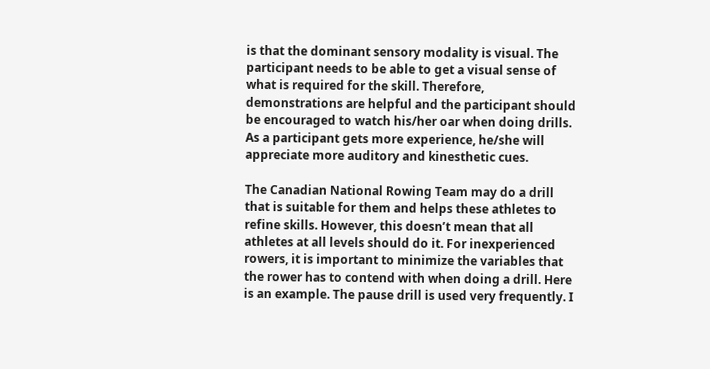is that the dominant sensory modality is visual. The participant needs to be able to get a visual sense of what is required for the skill. Therefore, demonstrations are helpful and the participant should be encouraged to watch his/her oar when doing drills. As a participant gets more experience, he/she will appreciate more auditory and kinesthetic cues.

The Canadian National Rowing Team may do a drill that is suitable for them and helps these athletes to refine skills. However, this doesn’t mean that all athletes at all levels should do it. For inexperienced rowers, it is important to minimize the variables that the rower has to contend with when doing a drill. Here is an example. The pause drill is used very frequently. I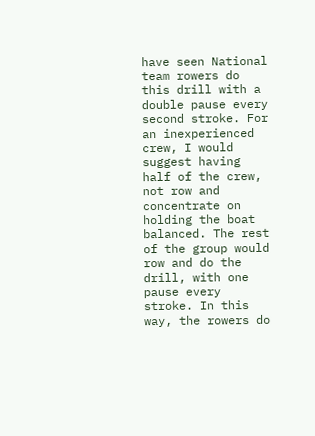have seen National team rowers do this drill with a double pause every second stroke. For an inexperienced crew, I would suggest having half of the crew, not row and concentrate on holding the boat balanced. The rest of the group would row and do the drill, with one pause every stroke. In this way, the rowers do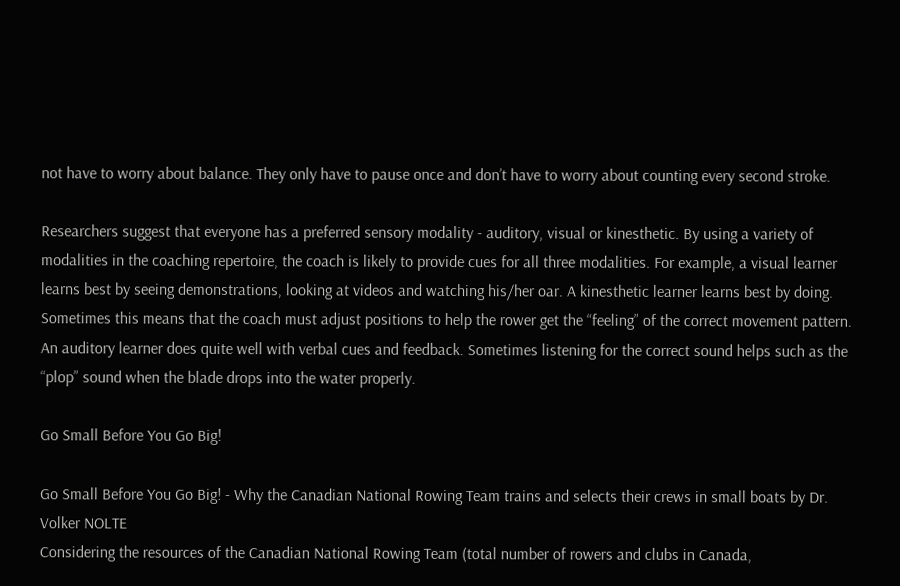not have to worry about balance. They only have to pause once and don’t have to worry about counting every second stroke.

Researchers suggest that everyone has a preferred sensory modality - auditory, visual or kinesthetic. By using a variety of modalities in the coaching repertoire, the coach is likely to provide cues for all three modalities. For example, a visual learner learns best by seeing demonstrations, looking at videos and watching his/her oar. A kinesthetic learner learns best by doing. Sometimes this means that the coach must adjust positions to help the rower get the “feeling” of the correct movement pattern. An auditory learner does quite well with verbal cues and feedback. Sometimes listening for the correct sound helps such as the “plop” sound when the blade drops into the water properly.

Go Small Before You Go Big!

Go Small Before You Go Big! - Why the Canadian National Rowing Team trains and selects their crews in small boats by Dr. Volker NOLTE
Considering the resources of the Canadian National Rowing Team (total number of rowers and clubs in Canada,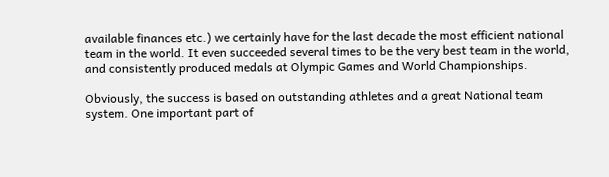available finances etc.) we certainly have for the last decade the most efficient national team in the world. It even succeeded several times to be the very best team in the world, and consistently produced medals at Olympic Games and World Championships.

Obviously, the success is based on outstanding athletes and a great National team system. One important part of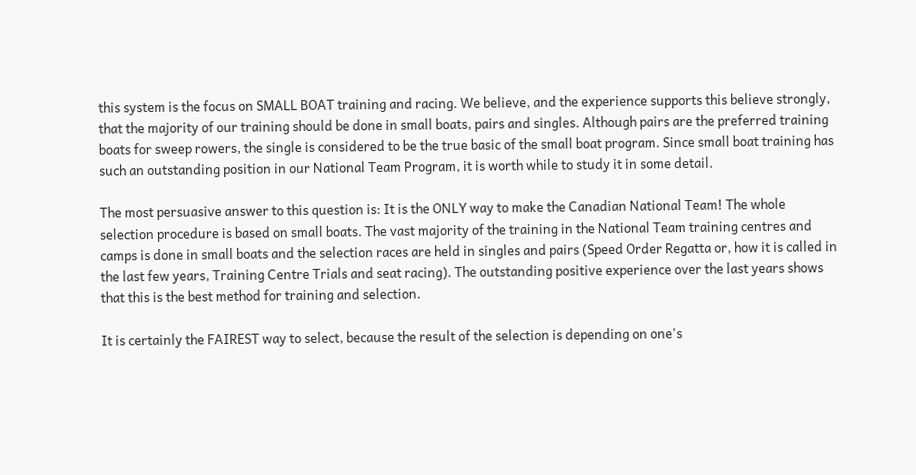this system is the focus on SMALL BOAT training and racing. We believe, and the experience supports this believe strongly, that the majority of our training should be done in small boats, pairs and singles. Although pairs are the preferred training boats for sweep rowers, the single is considered to be the true basic of the small boat program. Since small boat training has such an outstanding position in our National Team Program, it is worth while to study it in some detail.

The most persuasive answer to this question is: It is the ONLY way to make the Canadian National Team! The whole selection procedure is based on small boats. The vast majority of the training in the National Team training centres and camps is done in small boats and the selection races are held in singles and pairs (Speed Order Regatta or, how it is called in the last few years, Training Centre Trials and seat racing). The outstanding positive experience over the last years shows that this is the best method for training and selection.

It is certainly the FAIREST way to select, because the result of the selection is depending on one's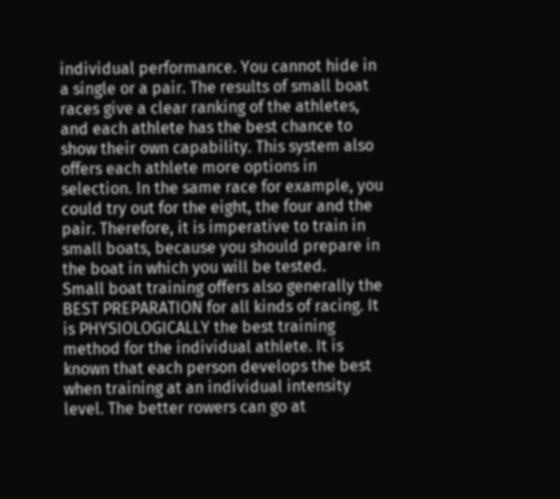individual performance. You cannot hide in a single or a pair. The results of small boat races give a clear ranking of the athletes, and each athlete has the best chance to show their own capability. This system also offers each athlete more options in selection. In the same race for example, you could try out for the eight, the four and the pair. Therefore, it is imperative to train in small boats, because you should prepare in the boat in which you will be tested.
Small boat training offers also generally the BEST PREPARATION for all kinds of racing. It is PHYSIOLOGICALLY the best training method for the individual athlete. It is known that each person develops the best when training at an individual intensity level. The better rowers can go at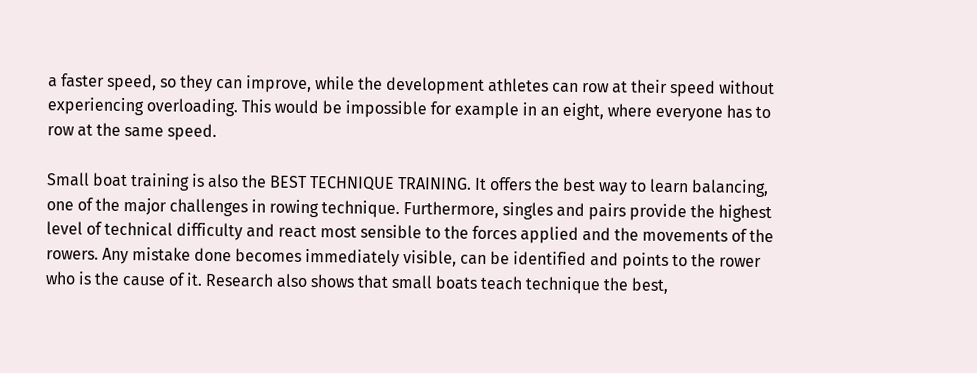a faster speed, so they can improve, while the development athletes can row at their speed without experiencing overloading. This would be impossible for example in an eight, where everyone has to row at the same speed.

Small boat training is also the BEST TECHNIQUE TRAINING. It offers the best way to learn balancing, one of the major challenges in rowing technique. Furthermore, singles and pairs provide the highest level of technical difficulty and react most sensible to the forces applied and the movements of the rowers. Any mistake done becomes immediately visible, can be identified and points to the rower who is the cause of it. Research also shows that small boats teach technique the best,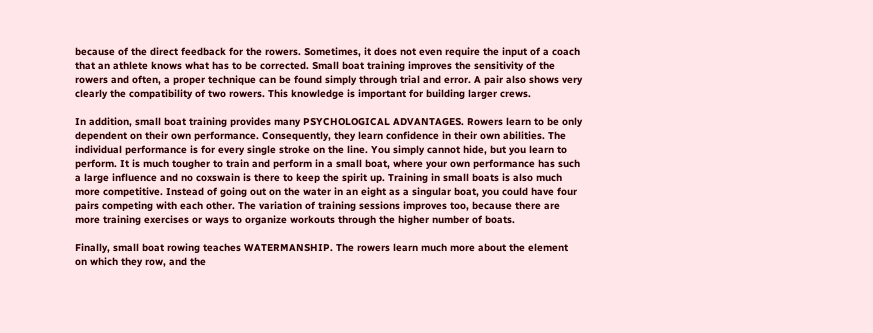because of the direct feedback for the rowers. Sometimes, it does not even require the input of a coach that an athlete knows what has to be corrected. Small boat training improves the sensitivity of the rowers and often, a proper technique can be found simply through trial and error. A pair also shows very clearly the compatibility of two rowers. This knowledge is important for building larger crews.

In addition, small boat training provides many PSYCHOLOGICAL ADVANTAGES. Rowers learn to be only dependent on their own performance. Consequently, they learn confidence in their own abilities. The individual performance is for every single stroke on the line. You simply cannot hide, but you learn to perform. It is much tougher to train and perform in a small boat, where your own performance has such a large influence and no coxswain is there to keep the spirit up. Training in small boats is also much more competitive. Instead of going out on the water in an eight as a singular boat, you could have four pairs competing with each other. The variation of training sessions improves too, because there are more training exercises or ways to organize workouts through the higher number of boats.

Finally, small boat rowing teaches WATERMANSHIP. The rowers learn much more about the element on which they row, and the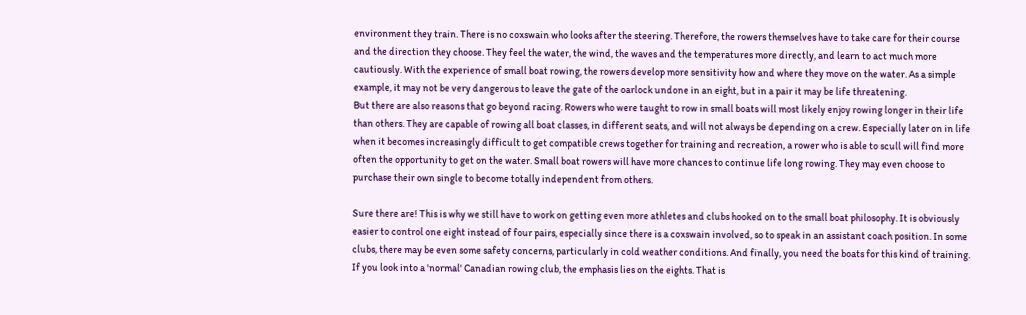environment they train. There is no coxswain who looks after the steering. Therefore, the rowers themselves have to take care for their course and the direction they choose. They feel the water, the wind, the waves and the temperatures more directly, and learn to act much more cautiously. With the experience of small boat rowing, the rowers develop more sensitivity how and where they move on the water. As a simple example, it may not be very dangerous to leave the gate of the oarlock undone in an eight, but in a pair it may be life threatening.
But there are also reasons that go beyond racing. Rowers who were taught to row in small boats will most likely enjoy rowing longer in their life than others. They are capable of rowing all boat classes, in different seats, and will not always be depending on a crew. Especially later on in life when it becomes increasingly difficult to get compatible crews together for training and recreation, a rower who is able to scull will find more often the opportunity to get on the water. Small boat rowers will have more chances to continue life long rowing. They may even choose to purchase their own single to become totally independent from others.

Sure there are! This is why we still have to work on getting even more athletes and clubs hooked on to the small boat philosophy. It is obviously easier to control one eight instead of four pairs, especially since there is a coxswain involved, so to speak in an assistant coach position. In some clubs, there may be even some safety concerns, particularly in cold weather conditions. And finally, you need the boats for this kind of training. If you look into a 'normal' Canadian rowing club, the emphasis lies on the eights. That is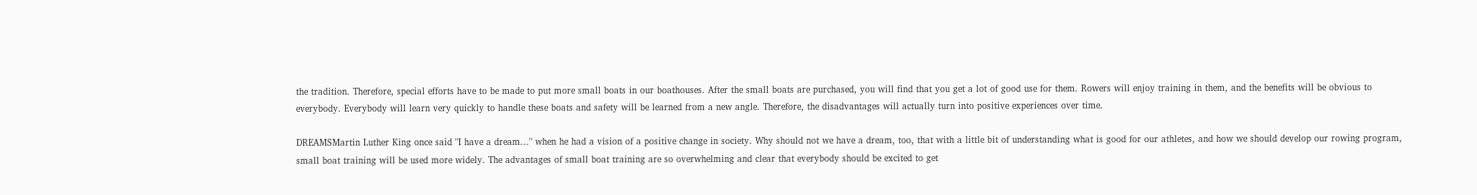the tradition. Therefore, special efforts have to be made to put more small boats in our boathouses. After the small boats are purchased, you will find that you get a lot of good use for them. Rowers will enjoy training in them, and the benefits will be obvious to everybody. Everybody will learn very quickly to handle these boats and safety will be learned from a new angle. Therefore, the disadvantages will actually turn into positive experiences over time.

DREAMSMartin Luther King once said "I have a dream..." when he had a vision of a positive change in society. Why should not we have a dream, too, that with a little bit of understanding what is good for our athletes, and how we should develop our rowing program, small boat training will be used more widely. The advantages of small boat training are so overwhelming and clear that everybody should be excited to get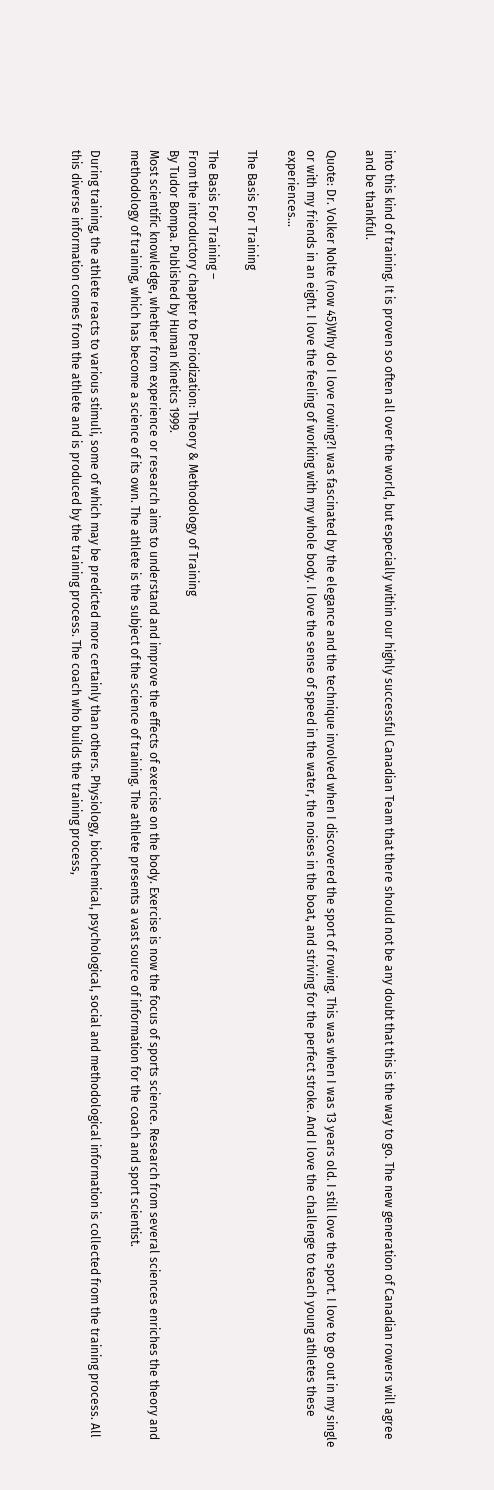into this kind of training. It is proven so often all over the world, but especially within our highly successful Canadian Team that there should not be any doubt that this is the way to go. The new generation of Canadian rowers will agree and be thankful.

Quote: Dr. Volker Nolte (now 45)Why do I love rowing?I was fascinated by the elegance and the technique involved when I discovered the sport of rowing. This was when I was 13 years old. I still love the sport. I love to go out in my single or with my friends in an eight. I love the feeling of working with my whole body. I love the sense of speed in the water, the noises in the boat, and striving for the perfect stroke. And I love the challenge to teach young athletes these experiences...

The Basis For Training

The Basis For Training –
From the introductory chapter to Periodization: Theory & Methodology of Training
By Tudor Bompa. Published by Human Kinetics 1999.
Most scientific knowledge, whether from experience or research aims to understand and improve the effects of exercise on the body. Exercise is now the focus of sports science. Research from several sciences enriches the theory and methodology of training, which has become a science of its own. The athlete is the subject of the science of training. The athlete presents a vast source of information for the coach and sport scientist.

During training, the athlete reacts to various stimuli, some of which may be predicted more certainly than others. Physiology, biochemical, psychological, social and methodological information is collected from the training process. All this diverse information comes from the athlete and is produced by the training process. The coach who builds the training process,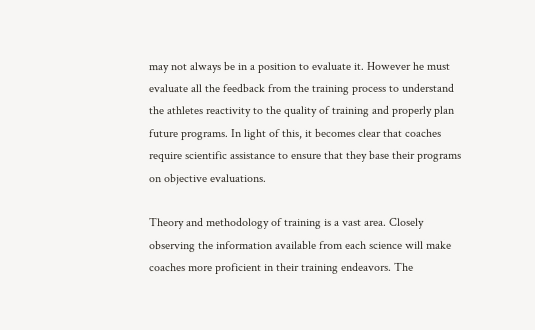may not always be in a position to evaluate it. However he must evaluate all the feedback from the training process to understand the athletes reactivity to the quality of training and properly plan future programs. In light of this, it becomes clear that coaches require scientific assistance to ensure that they base their programs on objective evaluations.

Theory and methodology of training is a vast area. Closely observing the information available from each science will make coaches more proficient in their training endeavors. The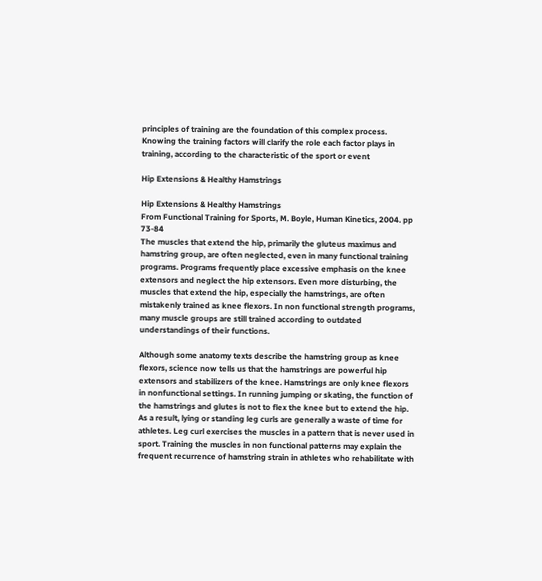principles of training are the foundation of this complex process. Knowing the training factors will clarify the role each factor plays in training, according to the characteristic of the sport or event

Hip Extensions & Healthy Hamstrings

Hip Extensions & Healthy Hamstrings
From Functional Training for Sports, M. Boyle, Human Kinetics, 2004. pp 73-84
The muscles that extend the hip, primarily the gluteus maximus and hamstring group, are often neglected, even in many functional training programs. Programs frequently place excessive emphasis on the knee extensors and neglect the hip extensors. Even more disturbing, the muscles that extend the hip, especially the hamstrings, are often mistakenly trained as knee flexors. In non functional strength programs, many muscle groups are still trained according to outdated understandings of their functions.

Although some anatomy texts describe the hamstring group as knee flexors, science now tells us that the hamstrings are powerful hip extensors and stabilizers of the knee. Hamstrings are only knee flexors in nonfunctional settings. In running jumping or skating, the function of the hamstrings and glutes is not to flex the knee but to extend the hip. As a result, lying or standing leg curls are generally a waste of time for athletes. Leg curl exercises the muscles in a pattern that is never used in sport. Training the muscles in non functional patterns may explain the frequent recurrence of hamstring strain in athletes who rehabilitate with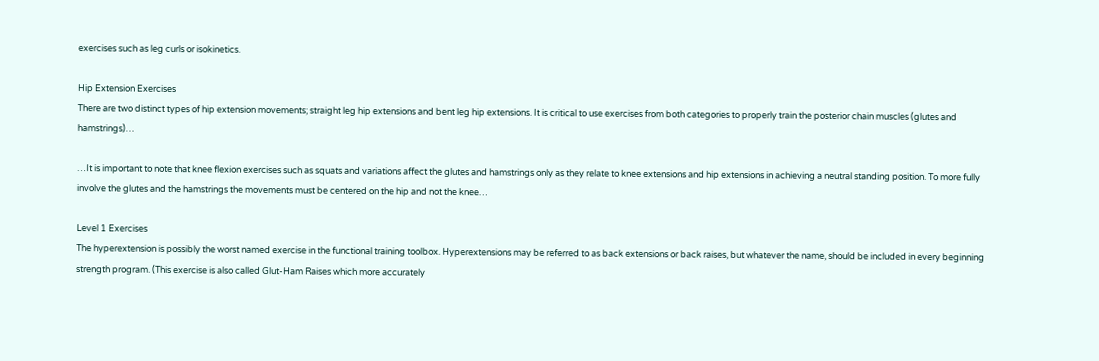exercises such as leg curls or isokinetics.

Hip Extension Exercises
There are two distinct types of hip extension movements; straight leg hip extensions and bent leg hip extensions. It is critical to use exercises from both categories to properly train the posterior chain muscles (glutes and hamstrings)…

…It is important to note that knee flexion exercises such as squats and variations affect the glutes and hamstrings only as they relate to knee extensions and hip extensions in achieving a neutral standing position. To more fully involve the glutes and the hamstrings the movements must be centered on the hip and not the knee…

Level 1 Exercises
The hyperextension is possibly the worst named exercise in the functional training toolbox. Hyperextensions may be referred to as back extensions or back raises, but whatever the name, should be included in every beginning strength program. (This exercise is also called Glut-Ham Raises which more accurately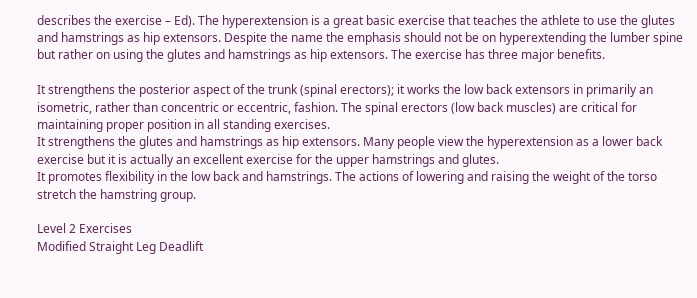describes the exercise – Ed). The hyperextension is a great basic exercise that teaches the athlete to use the glutes and hamstrings as hip extensors. Despite the name the emphasis should not be on hyperextending the lumber spine but rather on using the glutes and hamstrings as hip extensors. The exercise has three major benefits.

It strengthens the posterior aspect of the trunk (spinal erectors); it works the low back extensors in primarily an isometric, rather than concentric or eccentric, fashion. The spinal erectors (low back muscles) are critical for maintaining proper position in all standing exercises.
It strengthens the glutes and hamstrings as hip extensors. Many people view the hyperextension as a lower back exercise but it is actually an excellent exercise for the upper hamstrings and glutes.
It promotes flexibility in the low back and hamstrings. The actions of lowering and raising the weight of the torso stretch the hamstring group.

Level 2 Exercises
Modified Straight Leg Deadlift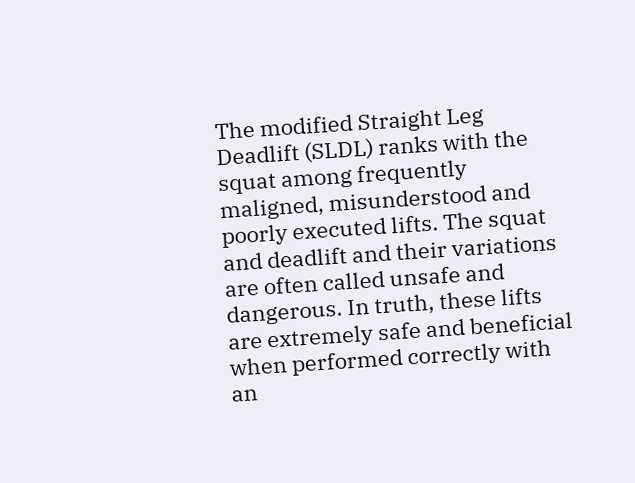The modified Straight Leg Deadlift (SLDL) ranks with the squat among frequently maligned, misunderstood and poorly executed lifts. The squat and deadlift and their variations are often called unsafe and dangerous. In truth, these lifts are extremely safe and beneficial when performed correctly with an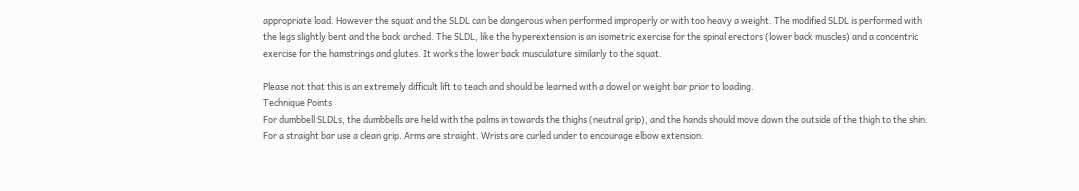appropriate load. However the squat and the SLDL can be dangerous when performed improperly or with too heavy a weight. The modified SLDL is performed with the legs slightly bent and the back arched. The SLDL, like the hyperextension is an isometric exercise for the spinal erectors (lower back muscles) and a concentric exercise for the hamstrings and glutes. It works the lower back musculature similarly to the squat.

Please not that this is an extremely difficult lift to teach and should be learned with a dowel or weight bar prior to loading.
Technique Points
For dumbbell SLDLs, the dumbbells are held with the palms in towards the thighs (neutral grip), and the hands should move down the outside of the thigh to the shin.
For a straight bar use a clean grip. Arms are straight. Wrists are curled under to encourage elbow extension.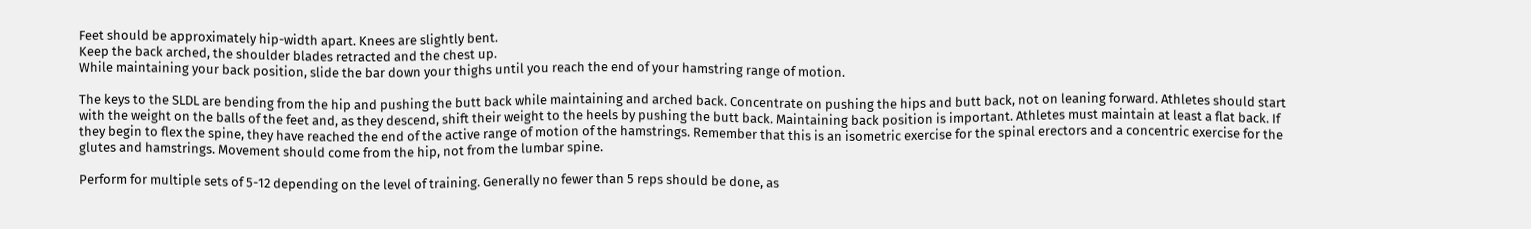Feet should be approximately hip-width apart. Knees are slightly bent.
Keep the back arched, the shoulder blades retracted and the chest up.
While maintaining your back position, slide the bar down your thighs until you reach the end of your hamstring range of motion.

The keys to the SLDL are bending from the hip and pushing the butt back while maintaining and arched back. Concentrate on pushing the hips and butt back, not on leaning forward. Athletes should start with the weight on the balls of the feet and, as they descend, shift their weight to the heels by pushing the butt back. Maintaining back position is important. Athletes must maintain at least a flat back. If they begin to flex the spine, they have reached the end of the active range of motion of the hamstrings. Remember that this is an isometric exercise for the spinal erectors and a concentric exercise for the glutes and hamstrings. Movement should come from the hip, not from the lumbar spine.

Perform for multiple sets of 5-12 depending on the level of training. Generally no fewer than 5 reps should be done, as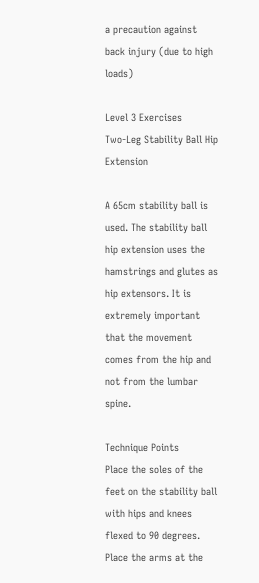a precaution against back injury (due to high loads)

Level 3 Exercises
Two-Leg Stability Ball Hip Extension

A 65cm stability ball is used. The stability ball hip extension uses the hamstrings and glutes as hip extensors. It is extremely important that the movement comes from the hip and not from the lumbar spine.

Technique Points
Place the soles of the feet on the stability ball with hips and knees flexed to 90 degrees.
Place the arms at the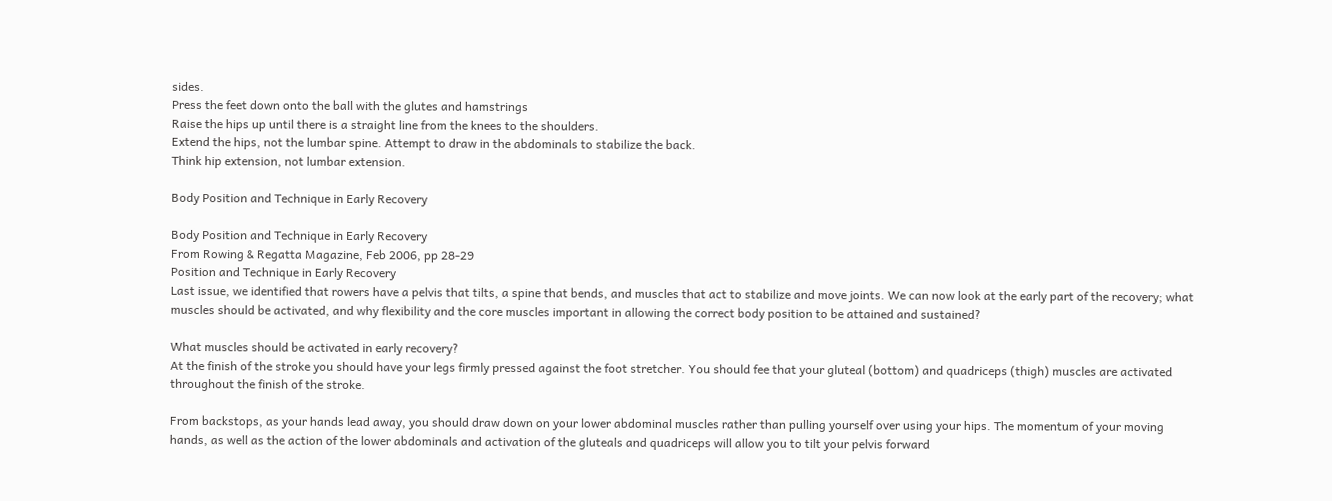sides.
Press the feet down onto the ball with the glutes and hamstrings
Raise the hips up until there is a straight line from the knees to the shoulders.
Extend the hips, not the lumbar spine. Attempt to draw in the abdominals to stabilize the back.
Think hip extension, not lumbar extension.

Body Position and Technique in Early Recovery

Body Position and Technique in Early Recovery
From Rowing & Regatta Magazine, Feb 2006, pp 28-29
Position and Technique in Early Recovery
Last issue, we identified that rowers have a pelvis that tilts, a spine that bends, and muscles that act to stabilize and move joints. We can now look at the early part of the recovery; what muscles should be activated, and why flexibility and the core muscles important in allowing the correct body position to be attained and sustained?

What muscles should be activated in early recovery?
At the finish of the stroke you should have your legs firmly pressed against the foot stretcher. You should fee that your gluteal (bottom) and quadriceps (thigh) muscles are activated throughout the finish of the stroke.

From backstops, as your hands lead away, you should draw down on your lower abdominal muscles rather than pulling yourself over using your hips. The momentum of your moving hands, as well as the action of the lower abdominals and activation of the gluteals and quadriceps will allow you to tilt your pelvis forward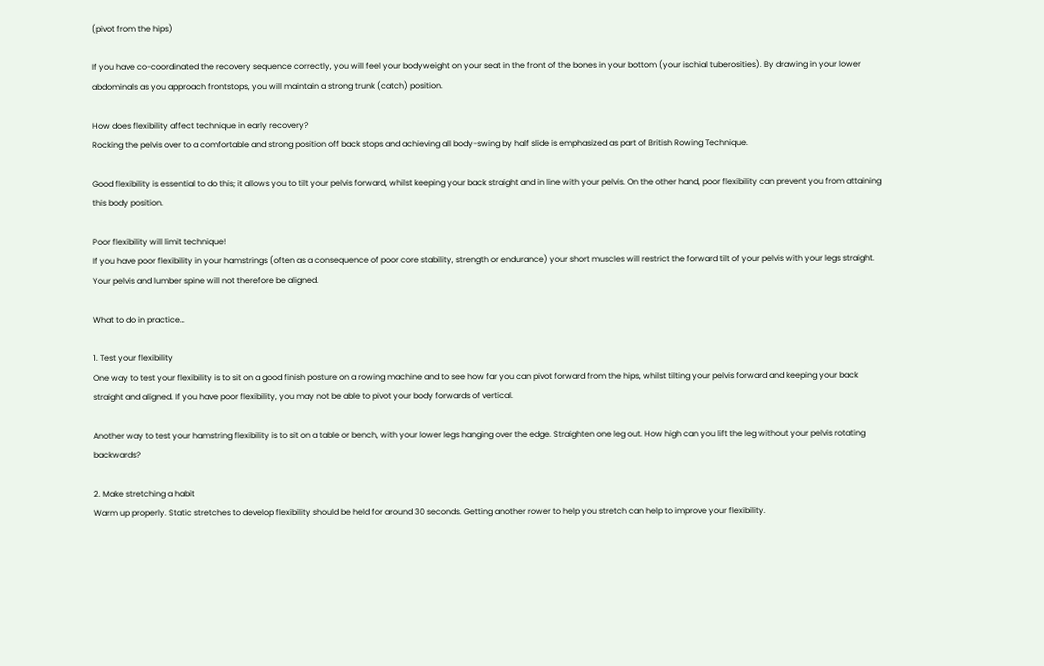(pivot from the hips)

If you have co-coordinated the recovery sequence correctly, you will feel your bodyweight on your seat in the front of the bones in your bottom (your ischial tuberosities). By drawing in your lower abdominals as you approach frontstops, you will maintain a strong trunk (catch) position.

How does flexibility affect technique in early recovery?
Rocking the pelvis over to a comfortable and strong position off back stops and achieving all body-swing by half slide is emphasized as part of British Rowing Technique.

Good flexibility is essential to do this; it allows you to tilt your pelvis forward, whilst keeping your back straight and in line with your pelvis. On the other hand, poor flexibility can prevent you from attaining this body position.

Poor flexibility will limit technique!
If you have poor flexibility in your hamstrings (often as a consequence of poor core stability, strength or endurance) your short muscles will restrict the forward tilt of your pelvis with your legs straight. Your pelvis and lumber spine will not therefore be aligned.

What to do in practice…

1. Test your flexibility
One way to test your flexibility is to sit on a good finish posture on a rowing machine and to see how far you can pivot forward from the hips, whilst tilting your pelvis forward and keeping your back straight and aligned. If you have poor flexibility, you may not be able to pivot your body forwards of vertical.

Another way to test your hamstring flexibility is to sit on a table or bench, with your lower legs hanging over the edge. Straighten one leg out. How high can you lift the leg without your pelvis rotating backwards?

2. Make stretching a habit
Warm up properly. Static stretches to develop flexibility should be held for around 30 seconds. Getting another rower to help you stretch can help to improve your flexibility.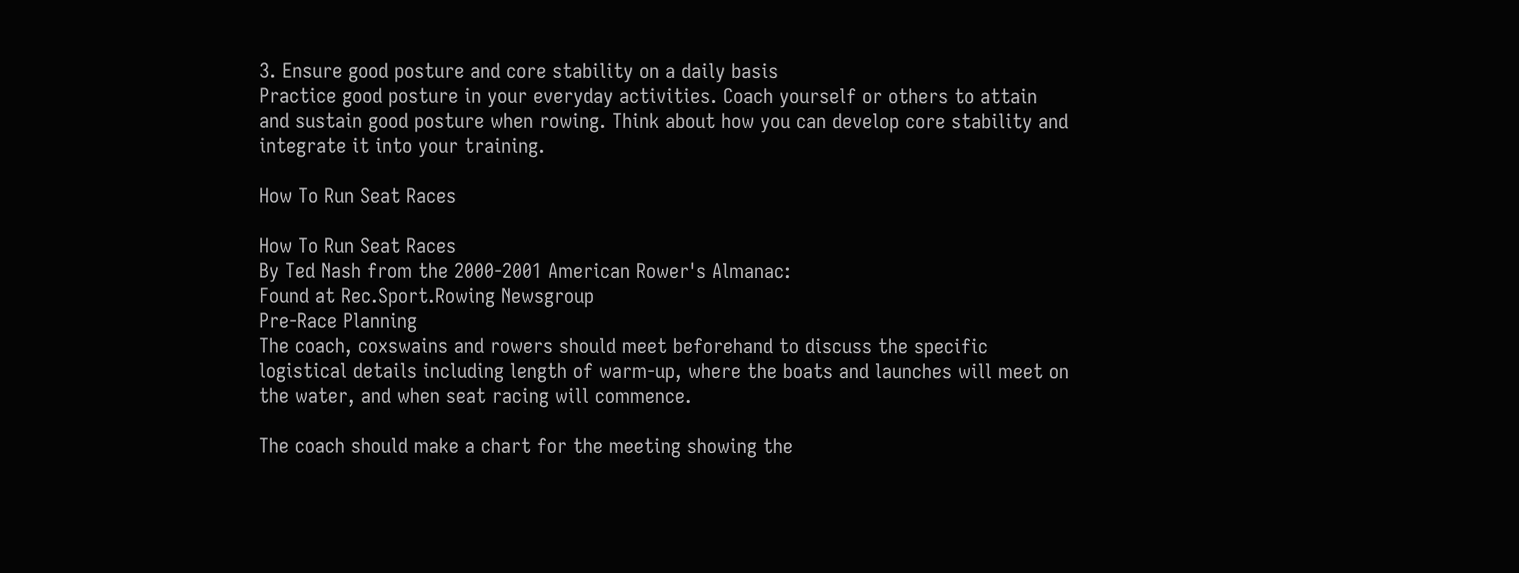3. Ensure good posture and core stability on a daily basis
Practice good posture in your everyday activities. Coach yourself or others to attain and sustain good posture when rowing. Think about how you can develop core stability and integrate it into your training.

How To Run Seat Races

How To Run Seat Races
By Ted Nash from the 2000-2001 American Rower's Almanac:
Found at Rec.Sport.Rowing Newsgroup
Pre-Race Planning
The coach, coxswains and rowers should meet beforehand to discuss the specific logistical details including length of warm-up, where the boats and launches will meet on the water, and when seat racing will commence.

The coach should make a chart for the meeting showing the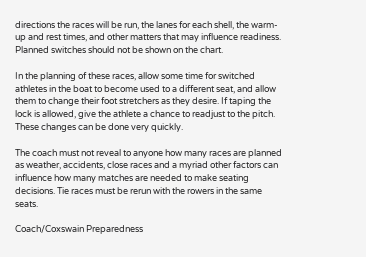directions the races will be run, the lanes for each shell, the warm-up and rest times, and other matters that may influence readiness. Planned switches should not be shown on the chart.

In the planning of these races, allow some time for switched athletes in the boat to become used to a different seat, and allow them to change their foot stretchers as they desire. If taping the lock is allowed, give the athlete a chance to readjust to the pitch. These changes can be done very quickly.

The coach must not reveal to anyone how many races are planned as weather, accidents, close races and a myriad other factors can influence how many matches are needed to make seating decisions. Tie races must be rerun with the rowers in the same seats.

Coach/Coxswain Preparedness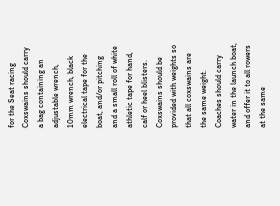for the Seat racing
Coxswains should carry a bag containing an adjustable wrench, 10mm wrench, black electrical tape for the boat, and/or pitching and a small roll of white athletic tape for hand, calf or heel blisters. Coxswains should be provided with weights so that all coxswains are the same weight.
Coaches should carry water in the launch boat, and offer it to all rowers at the same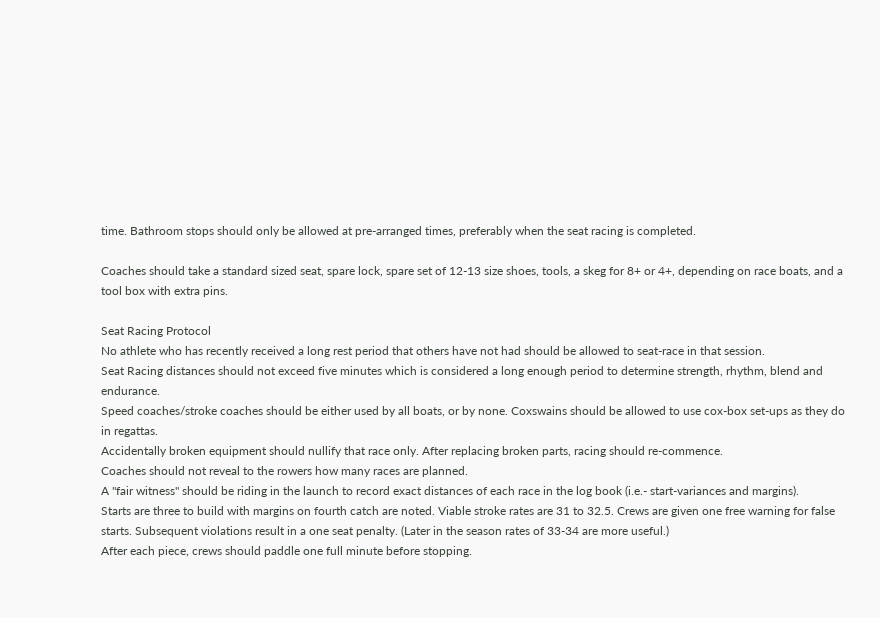time. Bathroom stops should only be allowed at pre-arranged times, preferably when the seat racing is completed.

Coaches should take a standard sized seat, spare lock, spare set of 12-13 size shoes, tools, a skeg for 8+ or 4+, depending on race boats, and a tool box with extra pins.

Seat Racing Protocol
No athlete who has recently received a long rest period that others have not had should be allowed to seat-race in that session.
Seat Racing distances should not exceed five minutes which is considered a long enough period to determine strength, rhythm, blend and endurance.
Speed coaches/stroke coaches should be either used by all boats, or by none. Coxswains should be allowed to use cox-box set-ups as they do in regattas.
Accidentally broken equipment should nullify that race only. After replacing broken parts, racing should re-commence.
Coaches should not reveal to the rowers how many races are planned.
A "fair witness" should be riding in the launch to record exact distances of each race in the log book (i.e.- start-variances and margins).
Starts are three to build with margins on fourth catch are noted. Viable stroke rates are 31 to 32.5. Crews are given one free warning for false starts. Subsequent violations result in a one seat penalty. (Later in the season rates of 33-34 are more useful.)
After each piece, crews should paddle one full minute before stopping.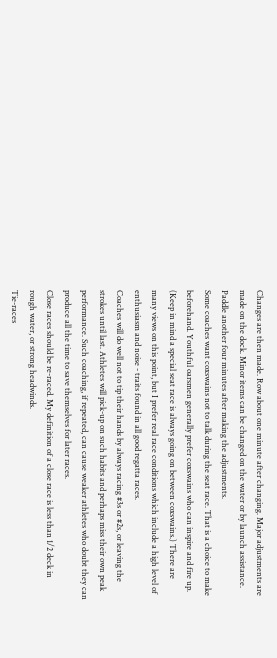Changes are then made. Row about one minute after changing. Major adjustments are made on the dock. Minor items can be changed on the water or by launch assistance. Paddle another four minutes after making the adjustments.
Some coaches want coxswains not to talk during the seat race. That is a choice to make beforehand. Youthful oarsmen generally prefer coxswains who can inspire and fire up. (Keep in mind a special seat race is always going on between coxswains.) There are many views on this point, but I prefer real race conditions which include a high level of enthusiasm and noise - traits found in all good regatta races.
Coaches will do well not to tip their hands by always racing #3s or #2s, or leaving the strokes until last. Athletes will pick-up on such habits and perhaps miss their own peak performance. Such coaching, if repeated, can cause weaker athletes who doubt they can produce all the time to save themselves for later races.
Close races should be re-raced. My definition of a close race is less than 1/2 deck in rough water, or strong headwinds.
Tie-races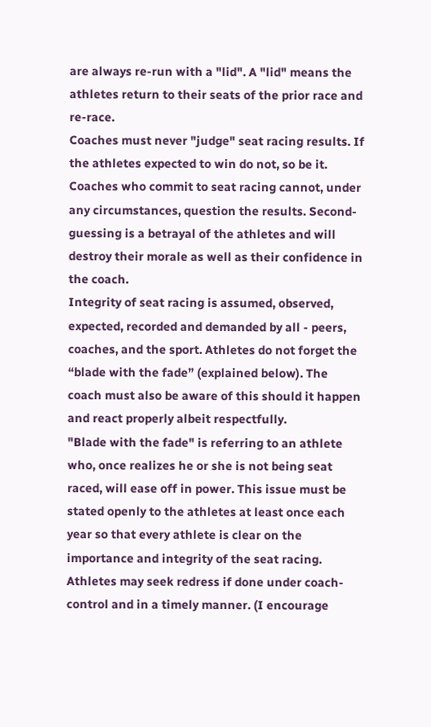are always re-run with a "lid". A "lid" means the athletes return to their seats of the prior race and re-race.
Coaches must never "judge" seat racing results. If the athletes expected to win do not, so be it. Coaches who commit to seat racing cannot, under any circumstances, question the results. Second-guessing is a betrayal of the athletes and will destroy their morale as well as their confidence in the coach.
Integrity of seat racing is assumed, observed, expected, recorded and demanded by all - peers, coaches, and the sport. Athletes do not forget the “blade with the fade” (explained below). The coach must also be aware of this should it happen and react properly albeit respectfully.
"Blade with the fade" is referring to an athlete who, once realizes he or she is not being seat raced, will ease off in power. This issue must be stated openly to the athletes at least once each year so that every athlete is clear on the importance and integrity of the seat racing.
Athletes may seek redress if done under coach-control and in a timely manner. (I encourage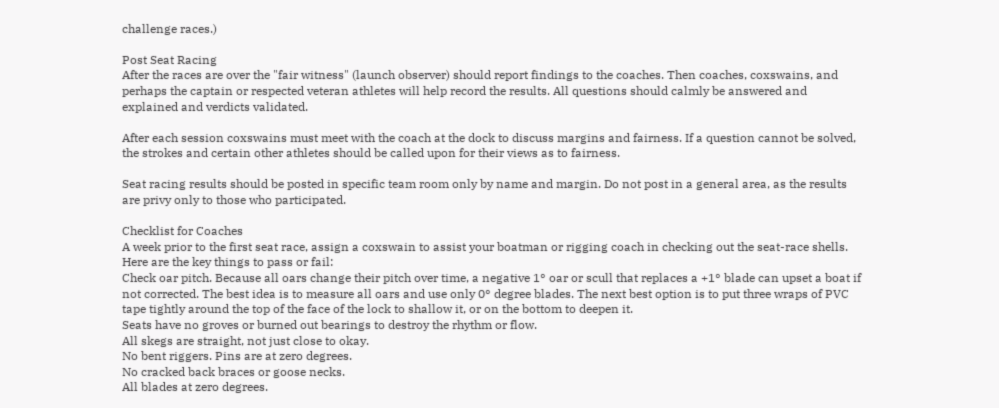challenge races.)

Post Seat Racing
After the races are over the "fair witness" (launch observer) should report findings to the coaches. Then coaches, coxswains, and perhaps the captain or respected veteran athletes will help record the results. All questions should calmly be answered and explained and verdicts validated.

After each session coxswains must meet with the coach at the dock to discuss margins and fairness. If a question cannot be solved, the strokes and certain other athletes should be called upon for their views as to fairness.

Seat racing results should be posted in specific team room only by name and margin. Do not post in a general area, as the results are privy only to those who participated.

Checklist for Coaches
A week prior to the first seat race, assign a coxswain to assist your boatman or rigging coach in checking out the seat-race shells. Here are the key things to pass or fail:
Check oar pitch. Because all oars change their pitch over time, a negative 1° oar or scull that replaces a +1° blade can upset a boat if not corrected. The best idea is to measure all oars and use only 0° degree blades. The next best option is to put three wraps of PVC tape tightly around the top of the face of the lock to shallow it, or on the bottom to deepen it.
Seats have no groves or burned out bearings to destroy the rhythm or flow.
All skegs are straight, not just close to okay.
No bent riggers. Pins are at zero degrees.
No cracked back braces or goose necks.
All blades at zero degrees.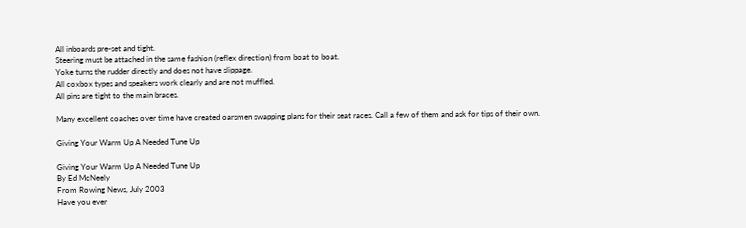All inboards pre-set and tight.
Steering must be attached in the same fashion (reflex direction) from boat to boat.
Yoke turns the rudder directly and does not have slippage.
All coxbox types and speakers work clearly and are not muffled.
All pins are tight to the main braces.

Many excellent coaches over time have created oarsmen swapping plans for their seat races. Call a few of them and ask for tips of their own.

Giving Your Warm Up A Needed Tune Up

Giving Your Warm Up A Needed Tune Up
By Ed McNeely
From Rowing News, July 2003
Have you ever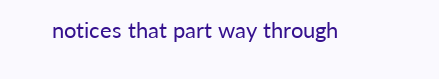notices that part way through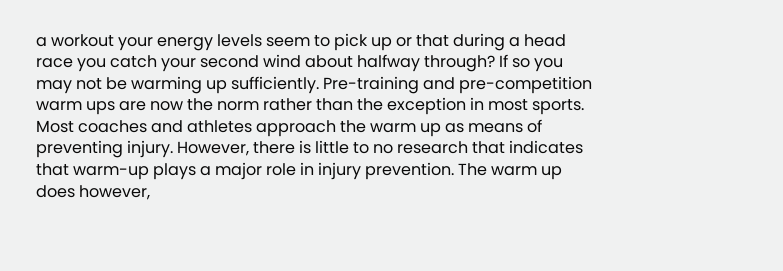a workout your energy levels seem to pick up or that during a head race you catch your second wind about halfway through? If so you may not be warming up sufficiently. Pre-training and pre-competition warm ups are now the norm rather than the exception in most sports. Most coaches and athletes approach the warm up as means of preventing injury. However, there is little to no research that indicates that warm-up plays a major role in injury prevention. The warm up does however,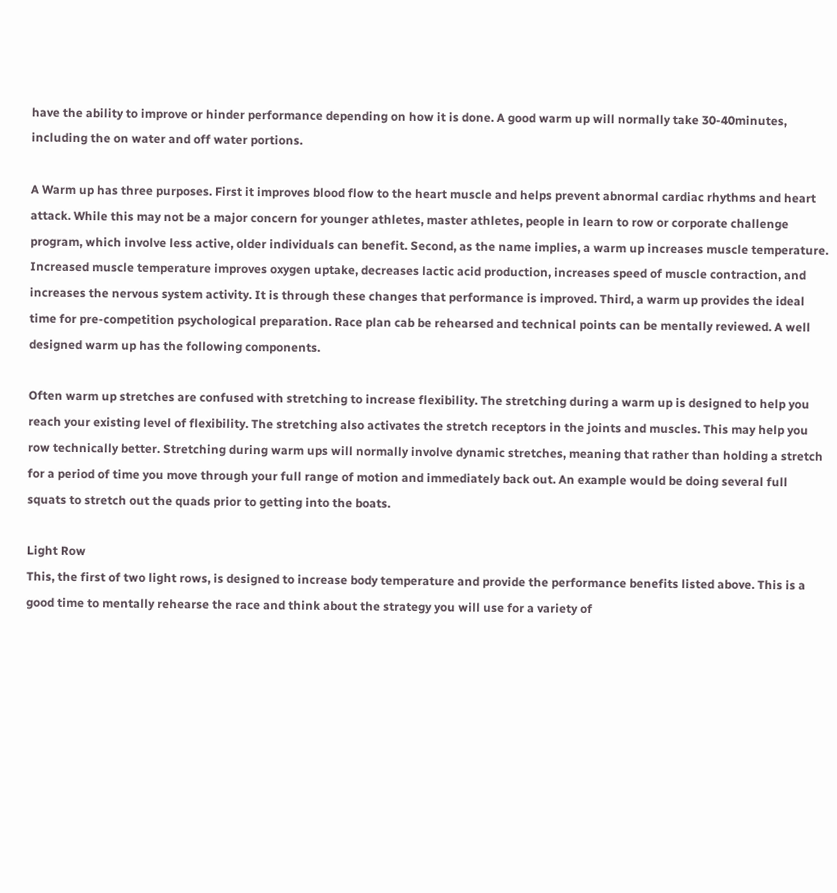have the ability to improve or hinder performance depending on how it is done. A good warm up will normally take 30-40minutes, including the on water and off water portions.

A Warm up has three purposes. First it improves blood flow to the heart muscle and helps prevent abnormal cardiac rhythms and heart attack. While this may not be a major concern for younger athletes, master athletes, people in learn to row or corporate challenge program, which involve less active, older individuals can benefit. Second, as the name implies, a warm up increases muscle temperature. Increased muscle temperature improves oxygen uptake, decreases lactic acid production, increases speed of muscle contraction, and increases the nervous system activity. It is through these changes that performance is improved. Third, a warm up provides the ideal time for pre-competition psychological preparation. Race plan cab be rehearsed and technical points can be mentally reviewed. A well designed warm up has the following components.

Often warm up stretches are confused with stretching to increase flexibility. The stretching during a warm up is designed to help you reach your existing level of flexibility. The stretching also activates the stretch receptors in the joints and muscles. This may help you row technically better. Stretching during warm ups will normally involve dynamic stretches, meaning that rather than holding a stretch for a period of time you move through your full range of motion and immediately back out. An example would be doing several full squats to stretch out the quads prior to getting into the boats.

Light Row
This, the first of two light rows, is designed to increase body temperature and provide the performance benefits listed above. This is a good time to mentally rehearse the race and think about the strategy you will use for a variety of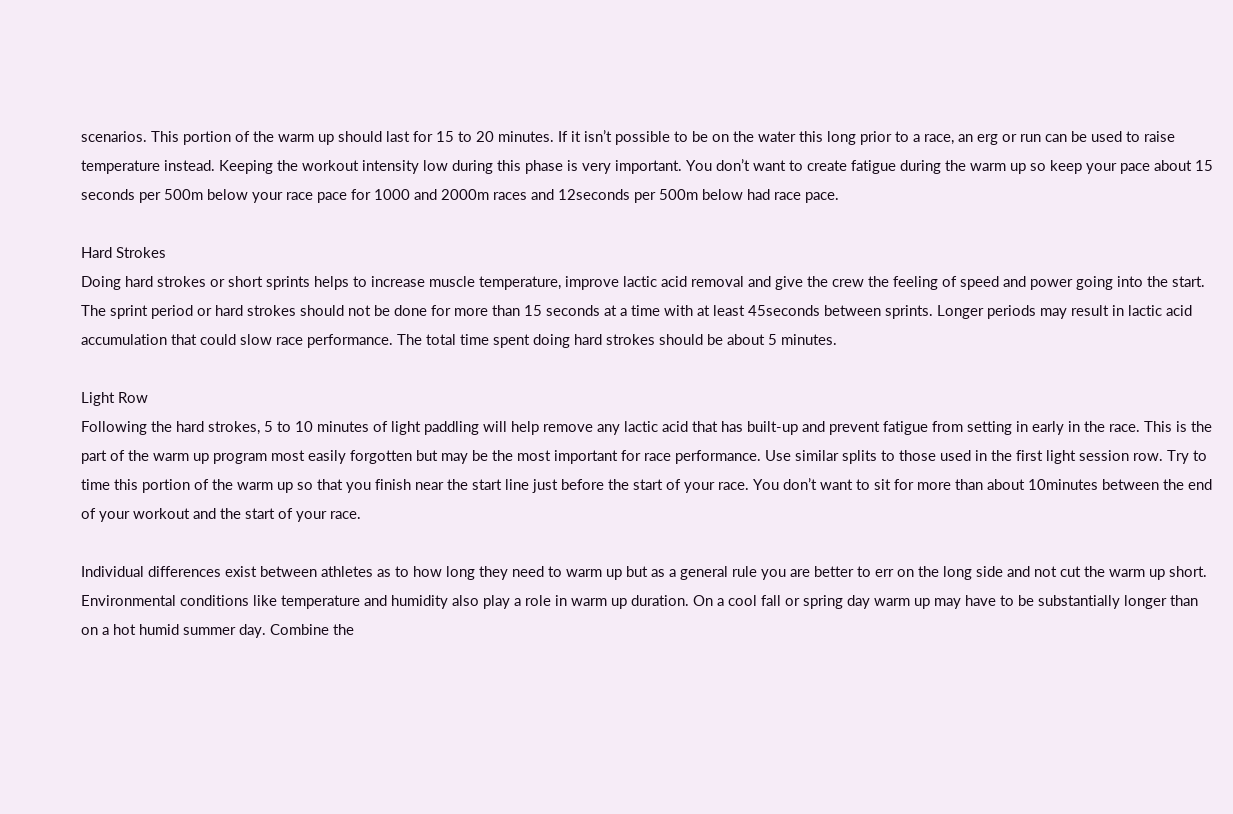scenarios. This portion of the warm up should last for 15 to 20 minutes. If it isn’t possible to be on the water this long prior to a race, an erg or run can be used to raise temperature instead. Keeping the workout intensity low during this phase is very important. You don’t want to create fatigue during the warm up so keep your pace about 15 seconds per 500m below your race pace for 1000 and 2000m races and 12seconds per 500m below had race pace.

Hard Strokes
Doing hard strokes or short sprints helps to increase muscle temperature, improve lactic acid removal and give the crew the feeling of speed and power going into the start. The sprint period or hard strokes should not be done for more than 15 seconds at a time with at least 45seconds between sprints. Longer periods may result in lactic acid accumulation that could slow race performance. The total time spent doing hard strokes should be about 5 minutes.

Light Row
Following the hard strokes, 5 to 10 minutes of light paddling will help remove any lactic acid that has built-up and prevent fatigue from setting in early in the race. This is the part of the warm up program most easily forgotten but may be the most important for race performance. Use similar splits to those used in the first light session row. Try to time this portion of the warm up so that you finish near the start line just before the start of your race. You don’t want to sit for more than about 10minutes between the end of your workout and the start of your race.

Individual differences exist between athletes as to how long they need to warm up but as a general rule you are better to err on the long side and not cut the warm up short. Environmental conditions like temperature and humidity also play a role in warm up duration. On a cool fall or spring day warm up may have to be substantially longer than on a hot humid summer day. Combine the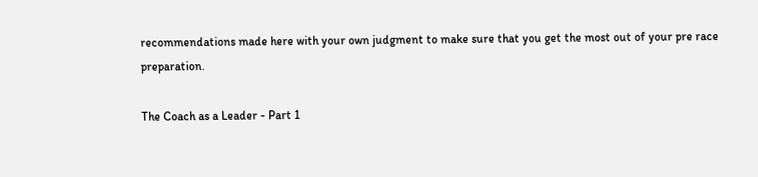recommendations made here with your own judgment to make sure that you get the most out of your pre race preparation.

The Coach as a Leader - Part 1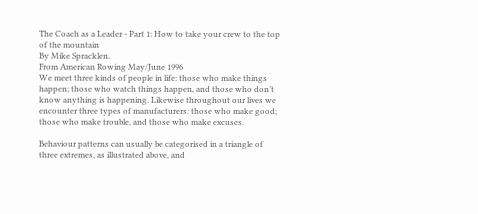The Coach as a Leader - Part 1: How to take your crew to the top of the mountain
By Mike Spracklen.
From American Rowing May/June 1996
We meet three kinds of people in life: those who make things happen; those who watch things happen, and those who don’t know anything is happening. Likewise throughout our lives we encounter three types of manufacturers: those who make good; those who make trouble, and those who make excuses.

Behaviour patterns can usually be categorised in a triangle of three extremes, as illustrated above, and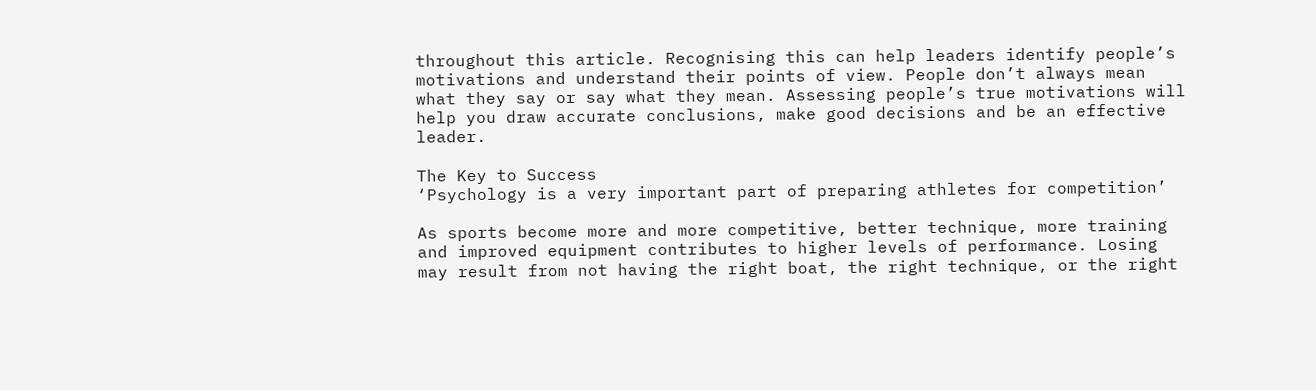throughout this article. Recognising this can help leaders identify people’s motivations and understand their points of view. People don’t always mean what they say or say what they mean. Assessing people’s true motivations will help you draw accurate conclusions, make good decisions and be an effective leader.

The Key to Success
‘Psychology is a very important part of preparing athletes for competition’

As sports become more and more competitive, better technique, more training and improved equipment contributes to higher levels of performance. Losing may result from not having the right boat, the right technique, or the right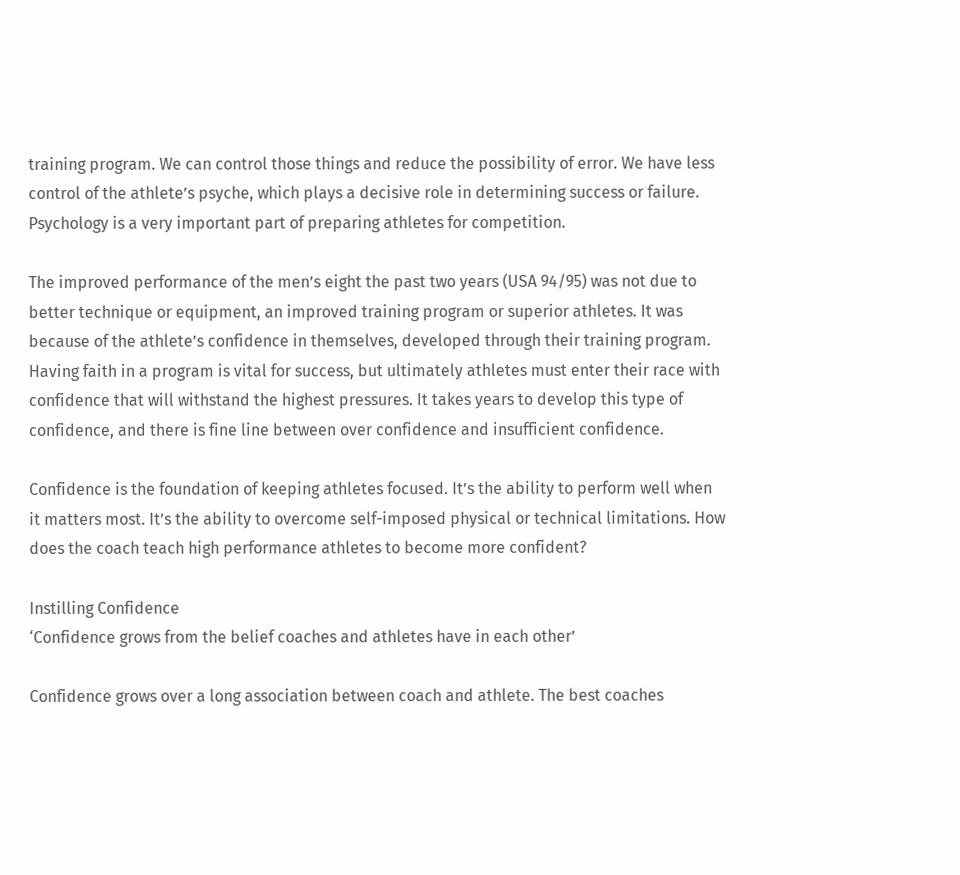training program. We can control those things and reduce the possibility of error. We have less control of the athlete’s psyche, which plays a decisive role in determining success or failure. Psychology is a very important part of preparing athletes for competition.

The improved performance of the men’s eight the past two years (USA 94/95) was not due to better technique or equipment, an improved training program or superior athletes. It was because of the athlete’s confidence in themselves, developed through their training program. Having faith in a program is vital for success, but ultimately athletes must enter their race with confidence that will withstand the highest pressures. It takes years to develop this type of confidence, and there is fine line between over confidence and insufficient confidence.

Confidence is the foundation of keeping athletes focused. It’s the ability to perform well when it matters most. It’s the ability to overcome self-imposed physical or technical limitations. How does the coach teach high performance athletes to become more confident?

Instilling Confidence
‘Confidence grows from the belief coaches and athletes have in each other’

Confidence grows over a long association between coach and athlete. The best coaches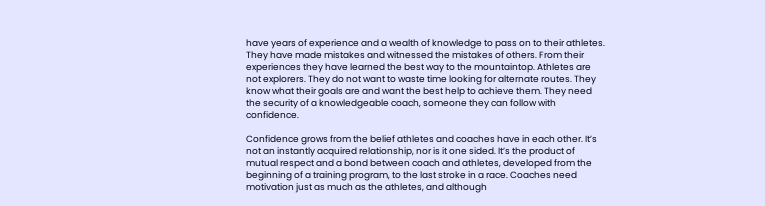have years of experience and a wealth of knowledge to pass on to their athletes. They have made mistakes and witnessed the mistakes of others. From their experiences they have learned the best way to the mountaintop. Athletes are not explorers. They do not want to waste time looking for alternate routes. They know what their goals are and want the best help to achieve them. They need the security of a knowledgeable coach, someone they can follow with confidence.

Confidence grows from the belief athletes and coaches have in each other. It’s not an instantly acquired relationship, nor is it one sided. It’s the product of mutual respect and a bond between coach and athletes, developed from the beginning of a training program, to the last stroke in a race. Coaches need motivation just as much as the athletes, and although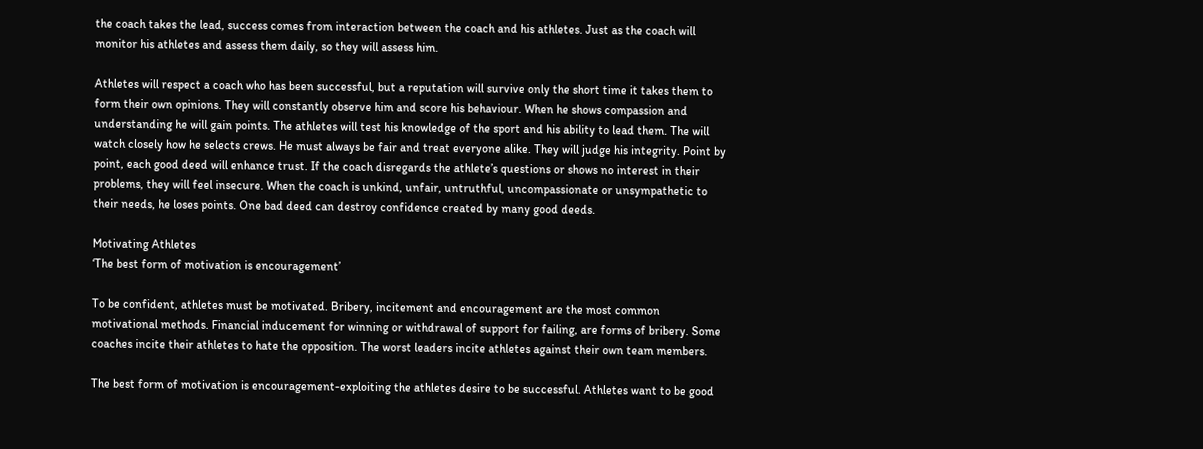the coach takes the lead, success comes from interaction between the coach and his athletes. Just as the coach will monitor his athletes and assess them daily, so they will assess him.

Athletes will respect a coach who has been successful, but a reputation will survive only the short time it takes them to form their own opinions. They will constantly observe him and score his behaviour. When he shows compassion and understanding he will gain points. The athletes will test his knowledge of the sport and his ability to lead them. The will watch closely how he selects crews. He must always be fair and treat everyone alike. They will judge his integrity. Point by point, each good deed will enhance trust. If the coach disregards the athlete’s questions or shows no interest in their problems, they will feel insecure. When the coach is unkind, unfair, untruthful, uncompassionate or unsympathetic to their needs, he loses points. One bad deed can destroy confidence created by many good deeds.

Motivating Athletes
‘The best form of motivation is encouragement’

To be confident, athletes must be motivated. Bribery, incitement and encouragement are the most common motivational methods. Financial inducement for winning or withdrawal of support for failing, are forms of bribery. Some coaches incite their athletes to hate the opposition. The worst leaders incite athletes against their own team members.

The best form of motivation is encouragement-exploiting the athletes desire to be successful. Athletes want to be good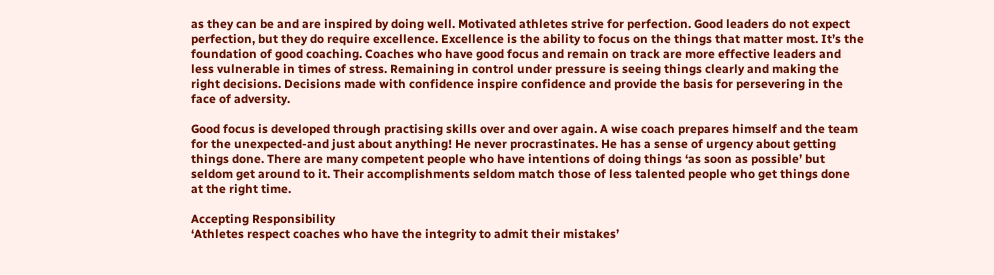as they can be and are inspired by doing well. Motivated athletes strive for perfection. Good leaders do not expect perfection, but they do require excellence. Excellence is the ability to focus on the things that matter most. It’s the foundation of good coaching. Coaches who have good focus and remain on track are more effective leaders and less vulnerable in times of stress. Remaining in control under pressure is seeing things clearly and making the right decisions. Decisions made with confidence inspire confidence and provide the basis for persevering in the face of adversity.

Good focus is developed through practising skills over and over again. A wise coach prepares himself and the team for the unexpected-and just about anything! He never procrastinates. He has a sense of urgency about getting things done. There are many competent people who have intentions of doing things ‘as soon as possible’ but seldom get around to it. Their accomplishments seldom match those of less talented people who get things done at the right time.

Accepting Responsibility
‘Athletes respect coaches who have the integrity to admit their mistakes’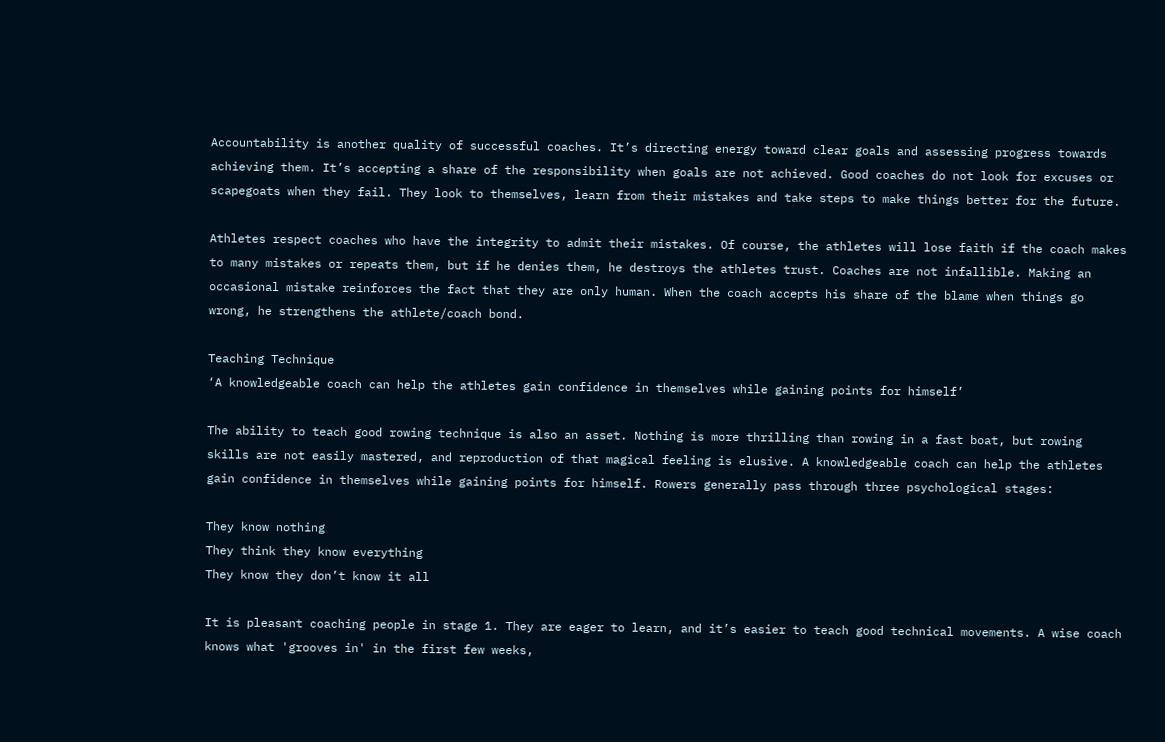Accountability is another quality of successful coaches. It’s directing energy toward clear goals and assessing progress towards achieving them. It’s accepting a share of the responsibility when goals are not achieved. Good coaches do not look for excuses or scapegoats when they fail. They look to themselves, learn from their mistakes and take steps to make things better for the future.

Athletes respect coaches who have the integrity to admit their mistakes. Of course, the athletes will lose faith if the coach makes to many mistakes or repeats them, but if he denies them, he destroys the athletes trust. Coaches are not infallible. Making an occasional mistake reinforces the fact that they are only human. When the coach accepts his share of the blame when things go wrong, he strengthens the athlete/coach bond.

Teaching Technique
‘A knowledgeable coach can help the athletes gain confidence in themselves while gaining points for himself’

The ability to teach good rowing technique is also an asset. Nothing is more thrilling than rowing in a fast boat, but rowing skills are not easily mastered, and reproduction of that magical feeling is elusive. A knowledgeable coach can help the athletes gain confidence in themselves while gaining points for himself. Rowers generally pass through three psychological stages:

They know nothing
They think they know everything
They know they don’t know it all

It is pleasant coaching people in stage 1. They are eager to learn, and it’s easier to teach good technical movements. A wise coach knows what 'grooves in' in the first few weeks,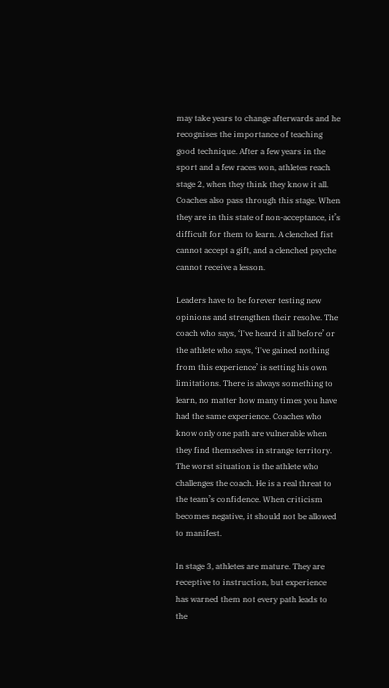may take years to change afterwards and he recognises the importance of teaching good technique. After a few years in the sport and a few races won, athletes reach stage 2, when they think they know it all. Coaches also pass through this stage. When they are in this state of non-acceptance, it’s difficult for them to learn. A clenched fist cannot accept a gift, and a clenched psyche cannot receive a lesson.

Leaders have to be forever testing new opinions and strengthen their resolve. The coach who says, ‘I've heard it all before’ or the athlete who says, ‘I've gained nothing from this experience’ is setting his own limitations. There is always something to learn, no matter how many times you have had the same experience. Coaches who know only one path are vulnerable when they find themselves in strange territory. The worst situation is the athlete who challenges the coach. He is a real threat to the team’s confidence. When criticism becomes negative, it should not be allowed to manifest.

In stage 3, athletes are mature. They are receptive to instruction, but experience has warned them not every path leads to the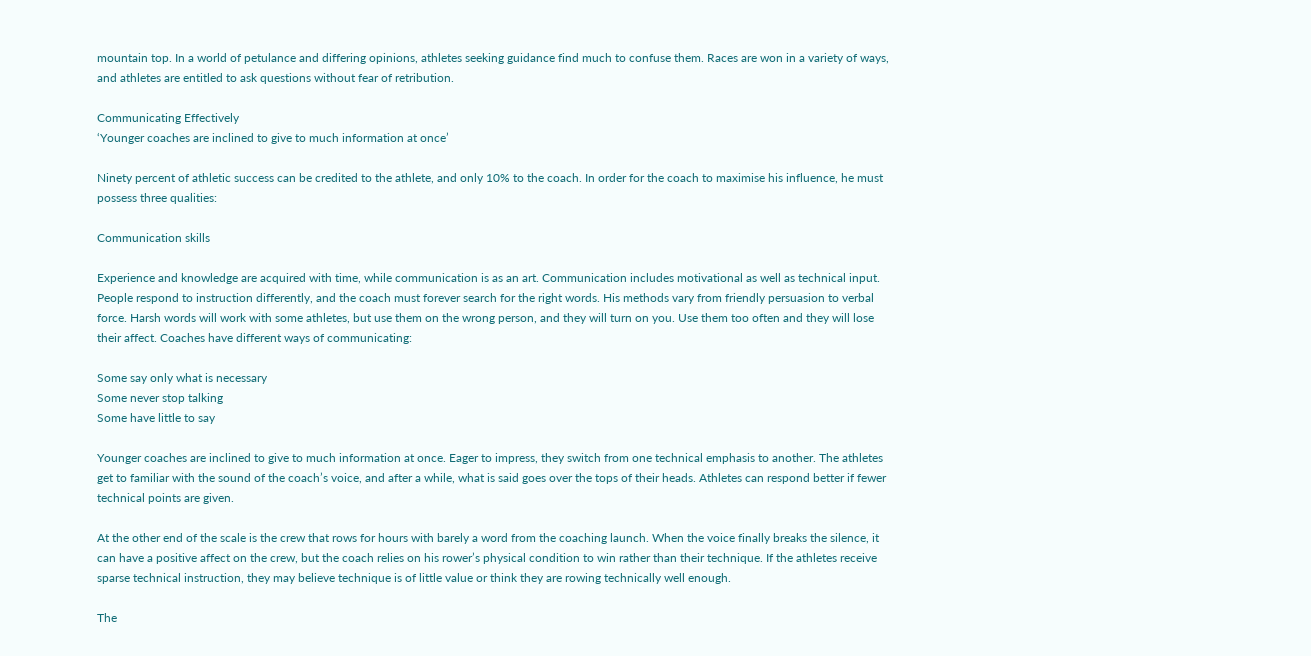mountain top. In a world of petulance and differing opinions, athletes seeking guidance find much to confuse them. Races are won in a variety of ways, and athletes are entitled to ask questions without fear of retribution.

Communicating Effectively
‘Younger coaches are inclined to give to much information at once’

Ninety percent of athletic success can be credited to the athlete, and only 10% to the coach. In order for the coach to maximise his influence, he must possess three qualities:

Communication skills

Experience and knowledge are acquired with time, while communication is as an art. Communication includes motivational as well as technical input. People respond to instruction differently, and the coach must forever search for the right words. His methods vary from friendly persuasion to verbal force. Harsh words will work with some athletes, but use them on the wrong person, and they will turn on you. Use them too often and they will lose their affect. Coaches have different ways of communicating:

Some say only what is necessary
Some never stop talking
Some have little to say

Younger coaches are inclined to give to much information at once. Eager to impress, they switch from one technical emphasis to another. The athletes get to familiar with the sound of the coach’s voice, and after a while, what is said goes over the tops of their heads. Athletes can respond better if fewer technical points are given.

At the other end of the scale is the crew that rows for hours with barely a word from the coaching launch. When the voice finally breaks the silence, it can have a positive affect on the crew, but the coach relies on his rower’s physical condition to win rather than their technique. If the athletes receive sparse technical instruction, they may believe technique is of little value or think they are rowing technically well enough.

The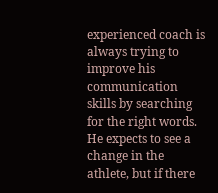experienced coach is always trying to improve his communication skills by searching for the right words. He expects to see a change in the athlete, but if there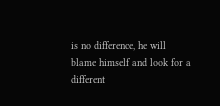is no difference, he will blame himself and look for a different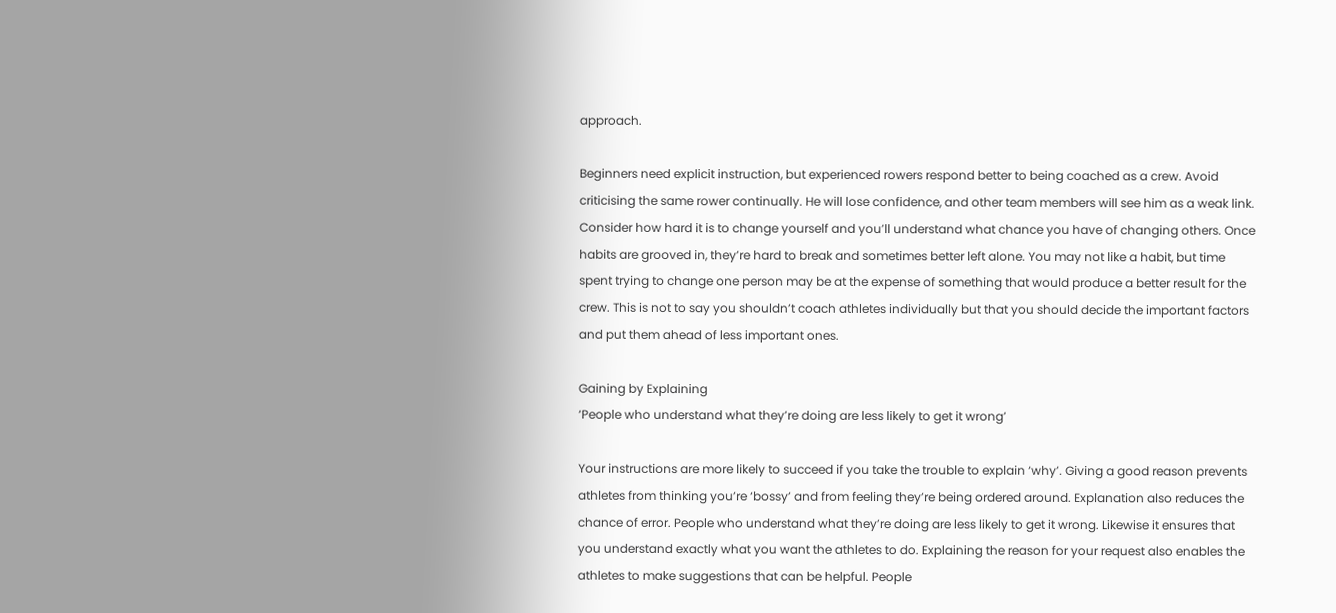approach.

Beginners need explicit instruction, but experienced rowers respond better to being coached as a crew. Avoid criticising the same rower continually. He will lose confidence, and other team members will see him as a weak link. Consider how hard it is to change yourself and you’ll understand what chance you have of changing others. Once habits are grooved in, they’re hard to break and sometimes better left alone. You may not like a habit, but time spent trying to change one person may be at the expense of something that would produce a better result for the crew. This is not to say you shouldn’t coach athletes individually but that you should decide the important factors and put them ahead of less important ones.

Gaining by Explaining
‘People who understand what they’re doing are less likely to get it wrong’

Your instructions are more likely to succeed if you take the trouble to explain ‘why’. Giving a good reason prevents athletes from thinking you’re ‘bossy’ and from feeling they’re being ordered around. Explanation also reduces the chance of error. People who understand what they’re doing are less likely to get it wrong. Likewise it ensures that you understand exactly what you want the athletes to do. Explaining the reason for your request also enables the athletes to make suggestions that can be helpful. People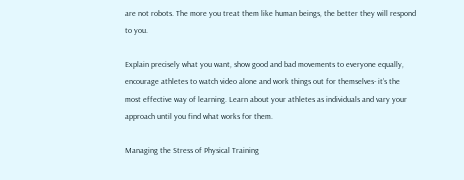are not robots. The more you treat them like human beings, the better they will respond to you.

Explain precisely what you want, show good and bad movements to everyone equally, encourage athletes to watch video alone and work things out for themselves- it’s the most effective way of learning. Learn about your athletes as individuals and vary your approach until you find what works for them.

Managing the Stress of Physical Training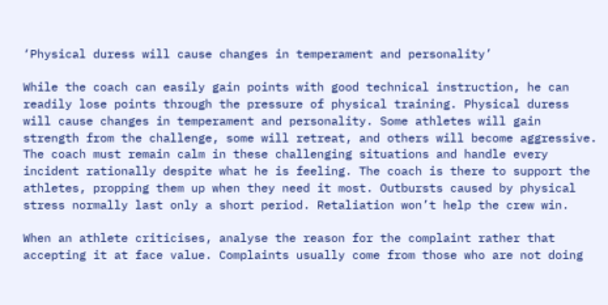‘Physical duress will cause changes in temperament and personality’

While the coach can easily gain points with good technical instruction, he can readily lose points through the pressure of physical training. Physical duress will cause changes in temperament and personality. Some athletes will gain strength from the challenge, some will retreat, and others will become aggressive. The coach must remain calm in these challenging situations and handle every incident rationally despite what he is feeling. The coach is there to support the athletes, propping them up when they need it most. Outbursts caused by physical stress normally last only a short period. Retaliation won’t help the crew win.

When an athlete criticises, analyse the reason for the complaint rather that accepting it at face value. Complaints usually come from those who are not doing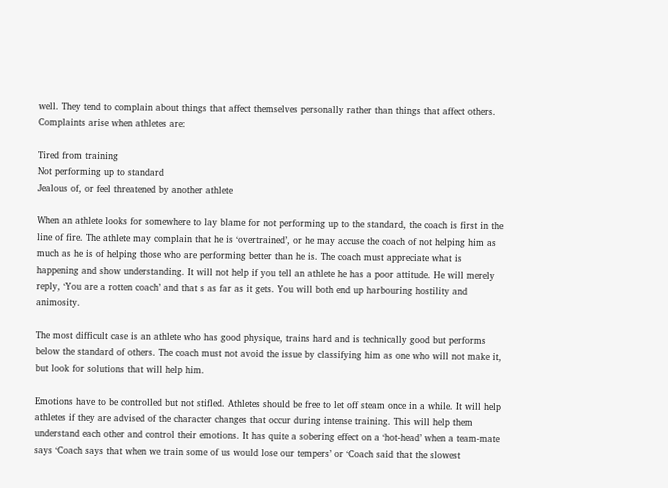well. They tend to complain about things that affect themselves personally rather than things that affect others. Complaints arise when athletes are:

Tired from training
Not performing up to standard
Jealous of, or feel threatened by another athlete

When an athlete looks for somewhere to lay blame for not performing up to the standard, the coach is first in the line of fire. The athlete may complain that he is ‘overtrained’, or he may accuse the coach of not helping him as much as he is of helping those who are performing better than he is. The coach must appreciate what is happening and show understanding. It will not help if you tell an athlete he has a poor attitude. He will merely reply, ‘You are a rotten coach’ and that s as far as it gets. You will both end up harbouring hostility and animosity.

The most difficult case is an athlete who has good physique, trains hard and is technically good but performs below the standard of others. The coach must not avoid the issue by classifying him as one who will not make it, but look for solutions that will help him.

Emotions have to be controlled but not stifled. Athletes should be free to let off steam once in a while. It will help athletes if they are advised of the character changes that occur during intense training. This will help them understand each other and control their emotions. It has quite a sobering effect on a ‘hot-head’ when a team-mate says ‘Coach says that when we train some of us would lose our tempers’ or ‘Coach said that the slowest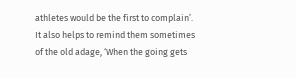athletes would be the first to complain’. It also helps to remind them sometimes of the old adage, ‘When the going gets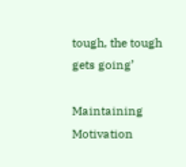tough, the tough gets going’

Maintaining Motivation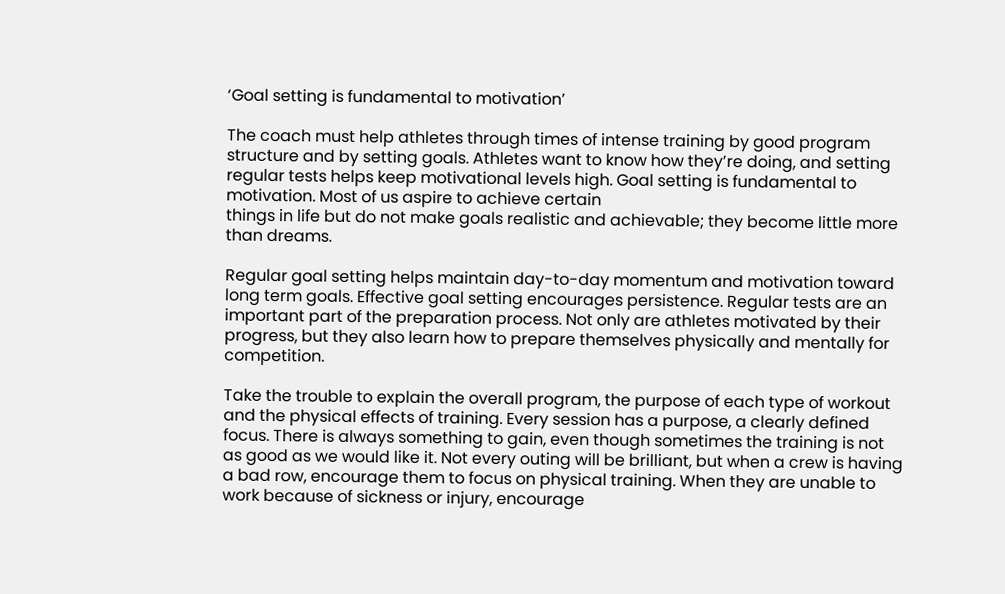‘Goal setting is fundamental to motivation’

The coach must help athletes through times of intense training by good program structure and by setting goals. Athletes want to know how they’re doing, and setting regular tests helps keep motivational levels high. Goal setting is fundamental to motivation. Most of us aspire to achieve certain
things in life but do not make goals realistic and achievable; they become little more than dreams.

Regular goal setting helps maintain day-to-day momentum and motivation toward long term goals. Effective goal setting encourages persistence. Regular tests are an important part of the preparation process. Not only are athletes motivated by their progress, but they also learn how to prepare themselves physically and mentally for competition.

Take the trouble to explain the overall program, the purpose of each type of workout and the physical effects of training. Every session has a purpose, a clearly defined focus. There is always something to gain, even though sometimes the training is not as good as we would like it. Not every outing will be brilliant, but when a crew is having a bad row, encourage them to focus on physical training. When they are unable to work because of sickness or injury, encourage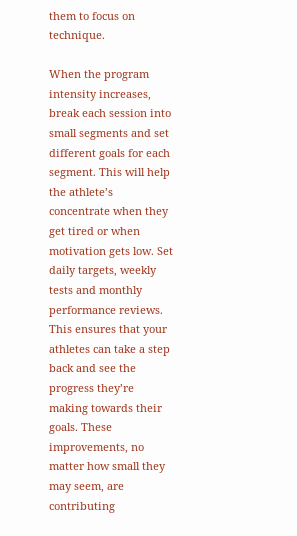them to focus on technique.

When the program intensity increases, break each session into small segments and set different goals for each segment. This will help the athlete’s concentrate when they get tired or when motivation gets low. Set daily targets, weekly tests and monthly performance reviews. This ensures that your athletes can take a step back and see the progress they’re making towards their goals. These improvements, no matter how small they may seem, are contributing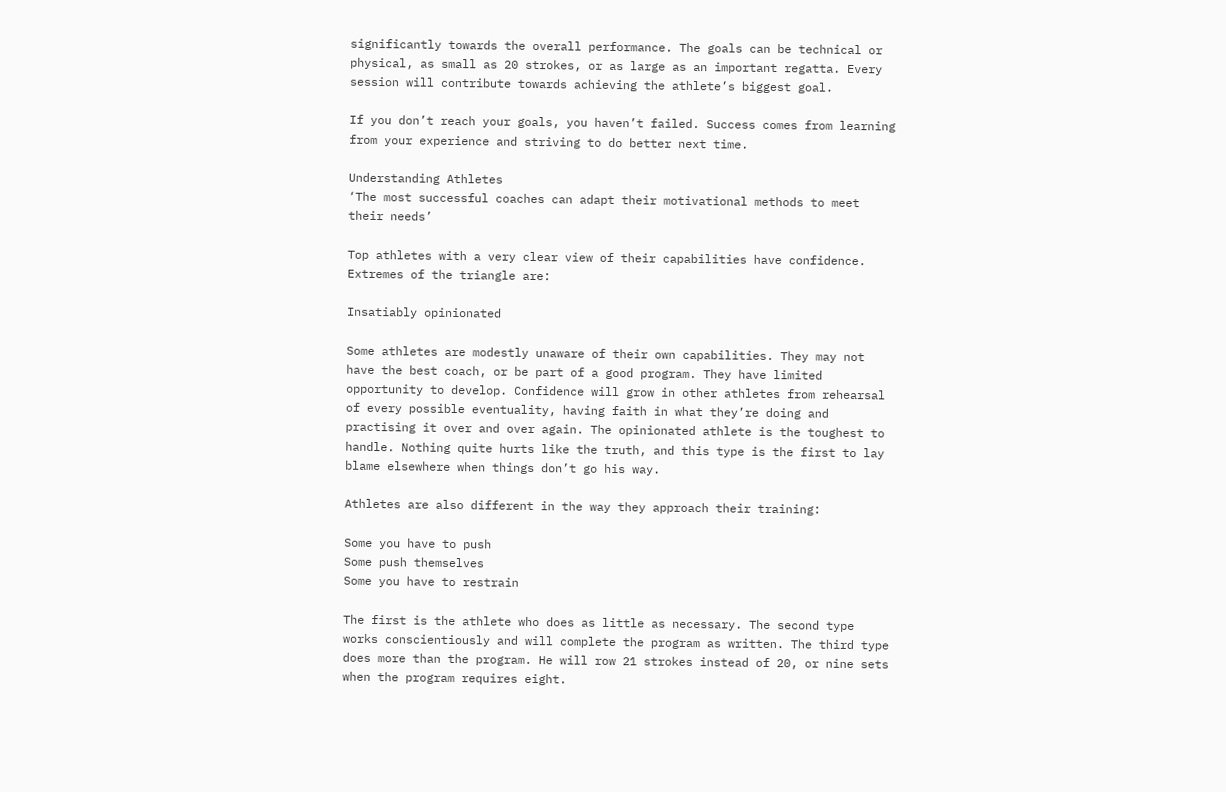significantly towards the overall performance. The goals can be technical or physical, as small as 20 strokes, or as large as an important regatta. Every session will contribute towards achieving the athlete’s biggest goal.

If you don’t reach your goals, you haven’t failed. Success comes from learning from your experience and striving to do better next time.

Understanding Athletes
‘The most successful coaches can adapt their motivational methods to meet their needs’

Top athletes with a very clear view of their capabilities have confidence. Extremes of the triangle are:

Insatiably opinionated

Some athletes are modestly unaware of their own capabilities. They may not have the best coach, or be part of a good program. They have limited opportunity to develop. Confidence will grow in other athletes from rehearsal of every possible eventuality, having faith in what they’re doing and practising it over and over again. The opinionated athlete is the toughest to handle. Nothing quite hurts like the truth, and this type is the first to lay blame elsewhere when things don’t go his way.

Athletes are also different in the way they approach their training:

Some you have to push
Some push themselves
Some you have to restrain

The first is the athlete who does as little as necessary. The second type works conscientiously and will complete the program as written. The third type does more than the program. He will row 21 strokes instead of 20, or nine sets when the program requires eight.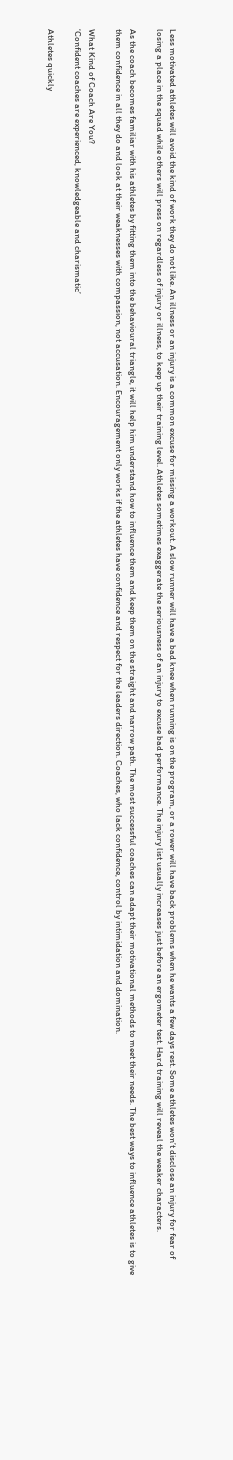Less motivated athletes will avoid the kind of work they do not like. An illness or an injury is a common excuse for missing a workout. A slow runner will have a bad knee when running is on the program, or a rower will have back problems when he wants a few days rest. Some athletes won’t disclose an injury for fear of losing a place in the squad while others will press on regardless of injury or illness, to keep up their training level. Athletes sometimes exaggerate the seriousness of an injury to excuse bad performance. The injury list usually increases just before an ergometer test. Hard training will reveal the weaker characters.

As the coach becomes familiar with his athletes by fitting them into the behavioural triangle, it will help him understand how to influence them and keep them on the straight and narrow path. The most successful coaches can adapt their motivational methods to meet their needs. The best ways to influence athletes is to give them confidence in all they do and look at their weaknesses with compassion, not accusation. Encouragement only works if the athletes have confidence and respect for the leaders direction. Coaches, who lack confidence, control by intimidation and domination.

What Kind of Coach Are You?
‘Confident coaches are experienced, knowledgeable and charismatic’

Athletes quickly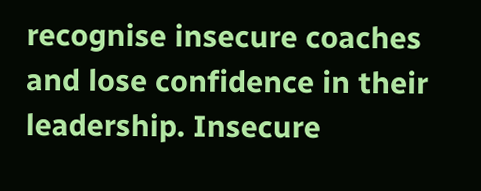recognise insecure coaches and lose confidence in their leadership. Insecure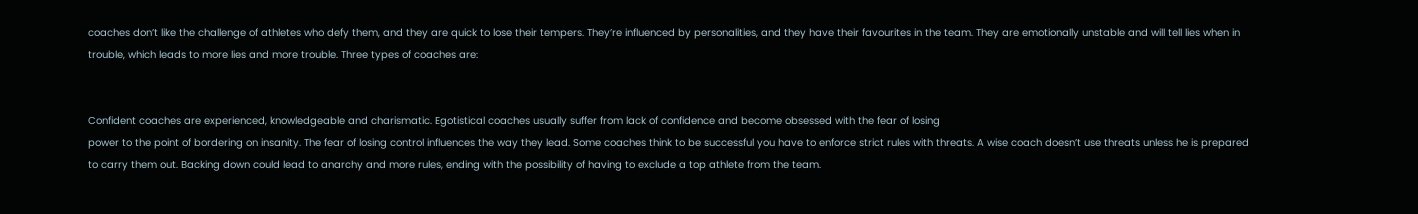coaches don’t like the challenge of athletes who defy them, and they are quick to lose their tempers. They’re influenced by personalities, and they have their favourites in the team. They are emotionally unstable and will tell lies when in trouble, which leads to more lies and more trouble. Three types of coaches are:


Confident coaches are experienced, knowledgeable and charismatic. Egotistical coaches usually suffer from lack of confidence and become obsessed with the fear of losing
power to the point of bordering on insanity. The fear of losing control influences the way they lead. Some coaches think to be successful you have to enforce strict rules with threats. A wise coach doesn’t use threats unless he is prepared to carry them out. Backing down could lead to anarchy and more rules, ending with the possibility of having to exclude a top athlete from the team.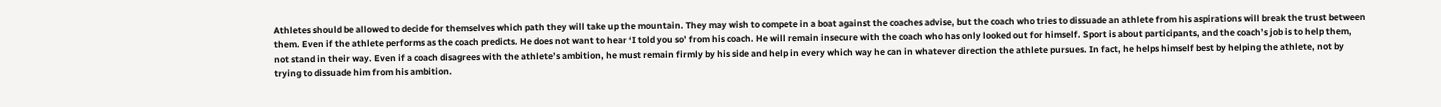Athletes should be allowed to decide for themselves which path they will take up the mountain. They may wish to compete in a boat against the coaches advise, but the coach who tries to dissuade an athlete from his aspirations will break the trust between them. Even if the athlete performs as the coach predicts. He does not want to hear ‘I told you so’ from his coach. He will remain insecure with the coach who has only looked out for himself. Sport is about participants, and the coach’s job is to help them, not stand in their way. Even if a coach disagrees with the athlete’s ambition, he must remain firmly by his side and help in every which way he can in whatever direction the athlete pursues. In fact, he helps himself best by helping the athlete, not by trying to dissuade him from his ambition.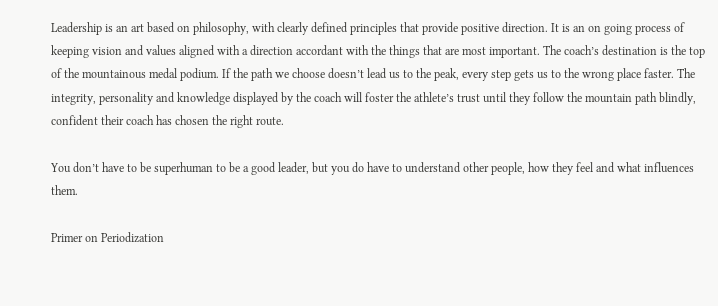Leadership is an art based on philosophy, with clearly defined principles that provide positive direction. It is an on going process of keeping vision and values aligned with a direction accordant with the things that are most important. The coach’s destination is the top of the mountainous medal podium. If the path we choose doesn’t lead us to the peak, every step gets us to the wrong place faster. The integrity, personality and knowledge displayed by the coach will foster the athlete’s trust until they follow the mountain path blindly, confident their coach has chosen the right route.

You don’t have to be superhuman to be a good leader, but you do have to understand other people, how they feel and what influences them.

Primer on Periodization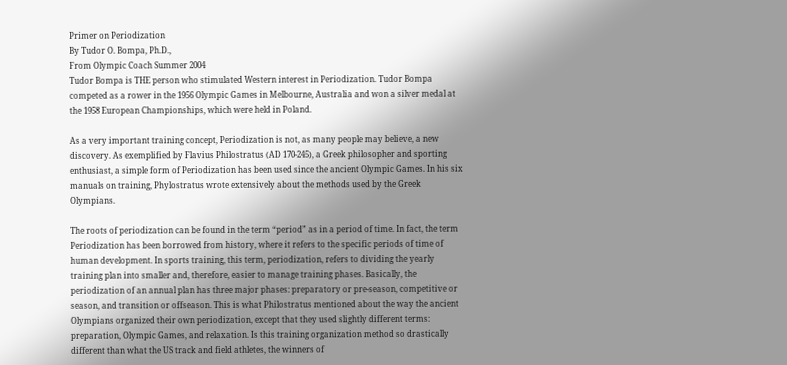Primer on Periodization
By Tudor O. Bompa, Ph.D.,
From Olympic Coach Summer 2004
Tudor Bompa is THE person who stimulated Western interest in Periodization. Tudor Bompa competed as a rower in the 1956 Olympic Games in Melbourne, Australia and won a silver medal at the 1958 European Championships, which were held in Poland.

As a very important training concept, Periodization is not, as many people may believe, a new discovery. As exemplified by Flavius Philostratus (AD 170-245), a Greek philosopher and sporting enthusiast, a simple form of Periodization has been used since the ancient Olympic Games. In his six manuals on training, Phylostratus wrote extensively about the methods used by the Greek Olympians.

The roots of periodization can be found in the term “period” as in a period of time. In fact, the term Periodization has been borrowed from history, where it refers to the specific periods of time of human development. In sports training, this term, periodization, refers to dividing the yearly training plan into smaller and, therefore, easier to manage training phases. Basically, the periodization of an annual plan has three major phases: preparatory or pre-season, competitive or season, and transition or offseason. This is what Philostratus mentioned about the way the ancient Olympians organized their own periodization, except that they used slightly different terms: preparation, Olympic Games, and relaxation. Is this training organization method so drastically different than what the US track and field athletes, the winners of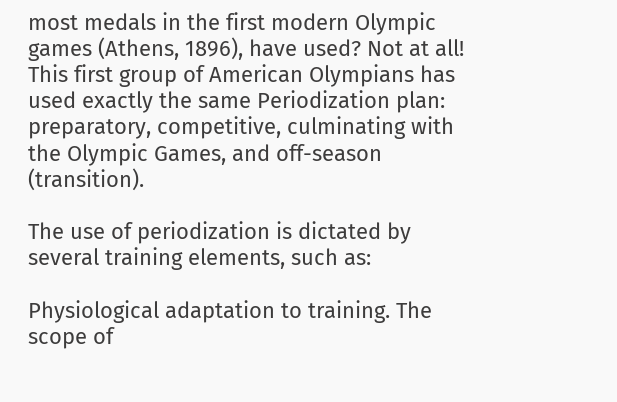most medals in the first modern Olympic games (Athens, 1896), have used? Not at all! This first group of American Olympians has used exactly the same Periodization plan: preparatory, competitive, culminating with the Olympic Games, and off-season (transition).

The use of periodization is dictated by several training elements, such as:

Physiological adaptation to training. The scope of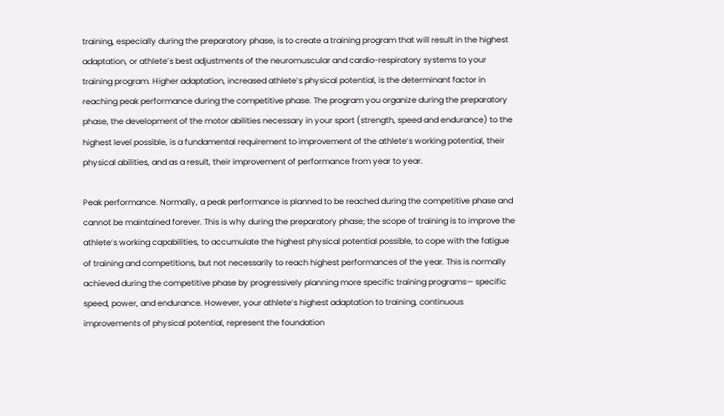training, especially during the preparatory phase, is to create a training program that will result in the highest adaptation, or athlete’s best adjustments of the neuromuscular and cardio-respiratory systems to your training program. Higher adaptation, increased athlete’s physical potential, is the determinant factor in reaching peak performance during the competitive phase. The program you organize during the preparatory phase, the development of the motor abilities necessary in your sport (strength, speed and endurance) to the highest level possible, is a fundamental requirement to improvement of the athlete’s working potential, their physical abilities, and as a result, their improvement of performance from year to year.

Peak performance. Normally, a peak performance is planned to be reached during the competitive phase and cannot be maintained forever. This is why during the preparatory phase; the scope of training is to improve the athlete’s working capabilities, to accumulate the highest physical potential possible, to cope with the fatigue of training and competitions, but not necessarily to reach highest performances of the year. This is normally achieved during the competitive phase by progressively planning more specific training programs— specific speed, power, and endurance. However, your athlete’s highest adaptation to training, continuous improvements of physical potential, represent the foundation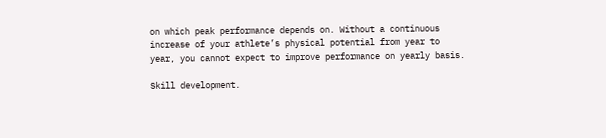on which peak performance depends on. Without a continuous increase of your athlete’s physical potential from year to year, you cannot expect to improve performance on yearly basis.

Skill development.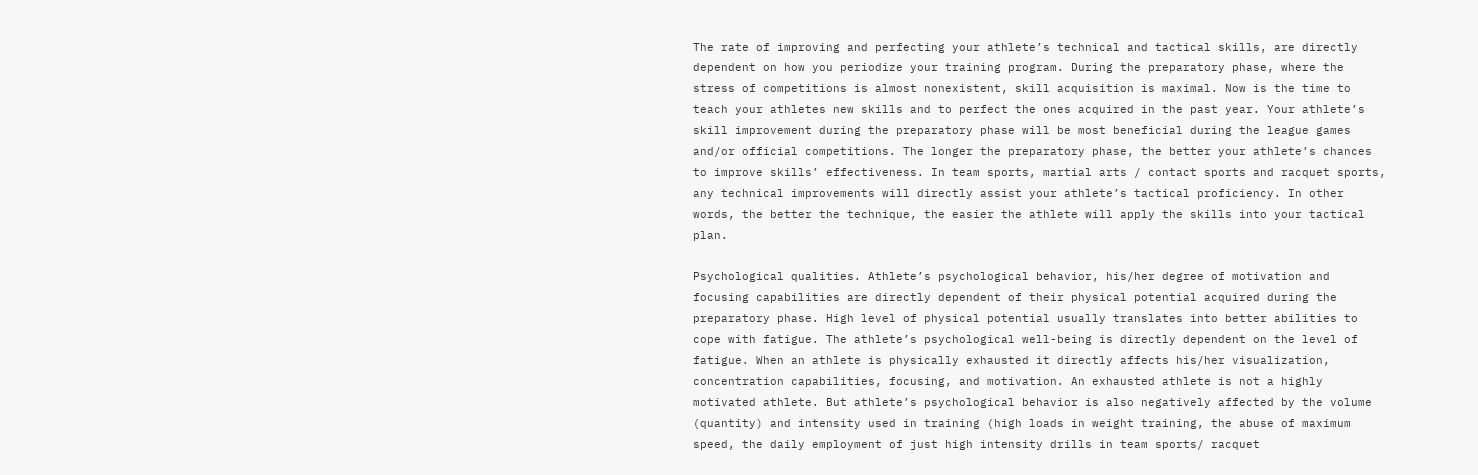The rate of improving and perfecting your athlete’s technical and tactical skills, are directly dependent on how you periodize your training program. During the preparatory phase, where the stress of competitions is almost nonexistent, skill acquisition is maximal. Now is the time to teach your athletes new skills and to perfect the ones acquired in the past year. Your athlete’s skill improvement during the preparatory phase will be most beneficial during the league games and/or official competitions. The longer the preparatory phase, the better your athlete’s chances to improve skills’ effectiveness. In team sports, martial arts / contact sports and racquet sports, any technical improvements will directly assist your athlete’s tactical proficiency. In other words, the better the technique, the easier the athlete will apply the skills into your tactical plan.

Psychological qualities. Athlete’s psychological behavior, his/her degree of motivation and focusing capabilities are directly dependent of their physical potential acquired during the preparatory phase. High level of physical potential usually translates into better abilities to cope with fatigue. The athlete’s psychological well-being is directly dependent on the level of fatigue. When an athlete is physically exhausted it directly affects his/her visualization, concentration capabilities, focusing, and motivation. An exhausted athlete is not a highly motivated athlete. But athlete’s psychological behavior is also negatively affected by the volume (quantity) and intensity used in training (high loads in weight training, the abuse of maximum speed, the daily employment of just high intensity drills in team sports/ racquet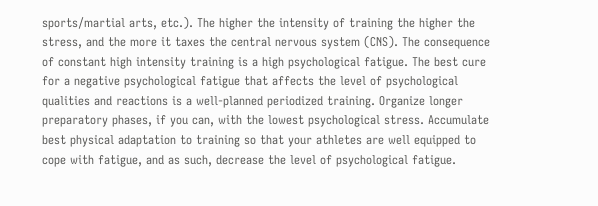sports/martial arts, etc.). The higher the intensity of training the higher the stress, and the more it taxes the central nervous system (CNS). The consequence of constant high intensity training is a high psychological fatigue. The best cure for a negative psychological fatigue that affects the level of psychological qualities and reactions is a well-planned periodized training. Organize longer preparatory phases, if you can, with the lowest psychological stress. Accumulate best physical adaptation to training so that your athletes are well equipped to cope with fatigue, and as such, decrease the level of psychological fatigue.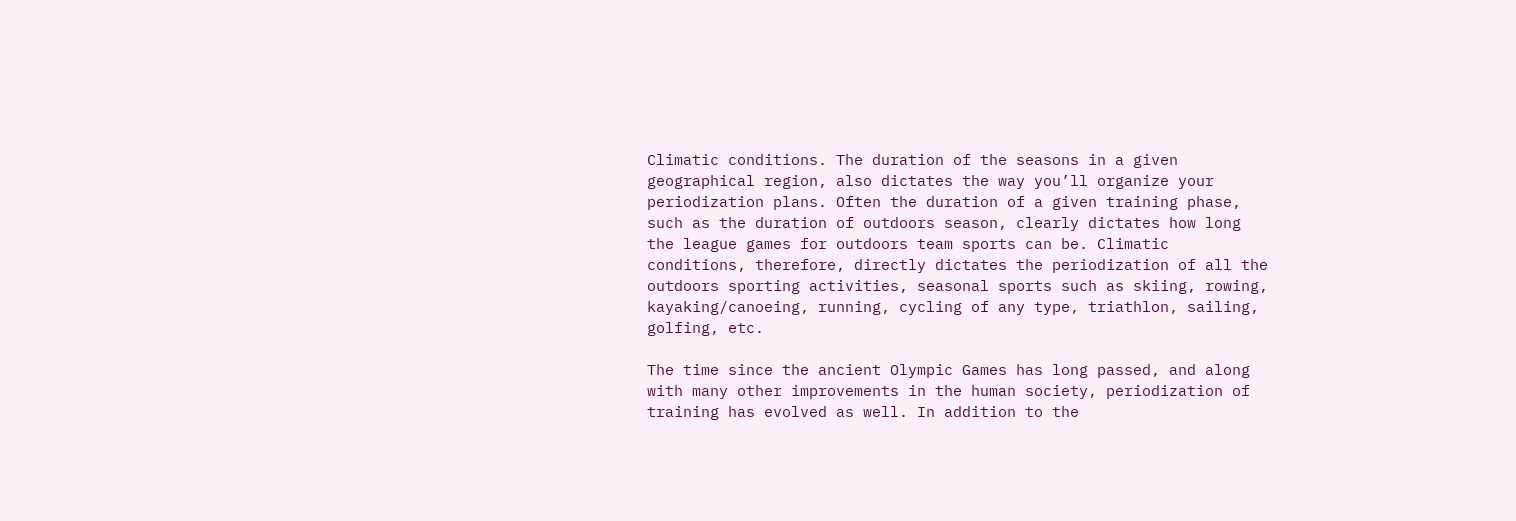Climatic conditions. The duration of the seasons in a given geographical region, also dictates the way you’ll organize your periodization plans. Often the duration of a given training phase, such as the duration of outdoors season, clearly dictates how long the league games for outdoors team sports can be. Climatic conditions, therefore, directly dictates the periodization of all the outdoors sporting activities, seasonal sports such as skiing, rowing, kayaking/canoeing, running, cycling of any type, triathlon, sailing, golfing, etc.

The time since the ancient Olympic Games has long passed, and along with many other improvements in the human society, periodization of training has evolved as well. In addition to the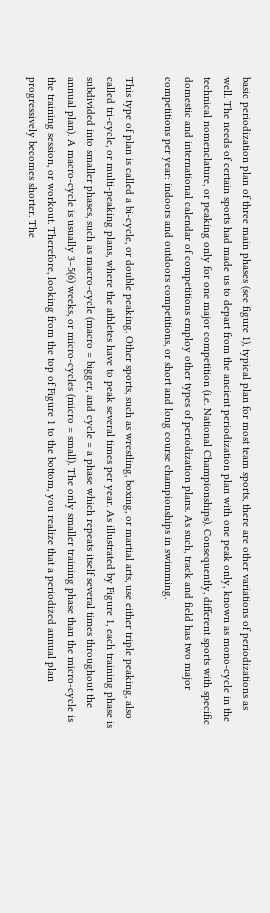basic periodization plan of three main phases (see figure 1), typical plan for most team sports, there are other variations of periodizations as well. The needs of certain sports had made us to depart from the ancient periodization plan with one peak only, known as mono-cycle in the technical nomenclature, or peaking only for one major competition (i.e. National Championships). Consequently, different sports with specific domestic and international calendar of competitions employ other types of periodization plans. As such, track and field has two major competitions per year: indoors and outdoors competitions, or short and long course championships in swimming.

This type of plan is called a bi-cycle, or double peaking. Other sports, such as wrestling, boxing, or martial arts, use either triple peaking, also called tri-cycle, or multi-peaking plans, where the athletes have to peak several times per year. As illustrated by Figure 1, each training phase is subdivided into smaller phases, such as macro-cycle (macro = bigger, and cycle = a phase which repeats itself several times throughout the annual plan). A macro-cycle is usually 3–5(6) weeks, or micro-cycles (micro = small). The only smaller training phase than the micro-cycle is the training session, or workout. Therefore, looking from the top of Figure 1 to the bottom, you realize that a periodized annual plan progressively becomes shorter. The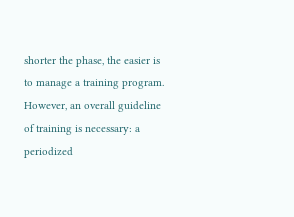shorter the phase, the easier is to manage a training program. However, an overall guideline of training is necessary: a periodized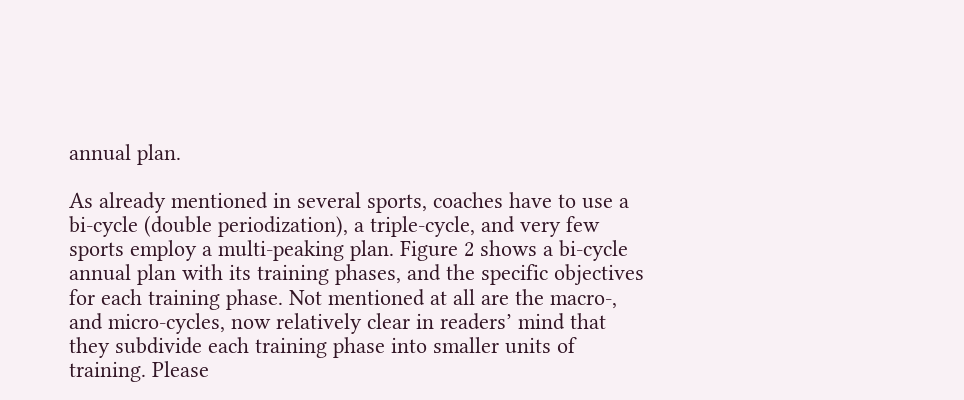annual plan.

As already mentioned in several sports, coaches have to use a bi-cycle (double periodization), a triple-cycle, and very few sports employ a multi-peaking plan. Figure 2 shows a bi-cycle annual plan with its training phases, and the specific objectives for each training phase. Not mentioned at all are the macro-, and micro-cycles, now relatively clear in readers’ mind that they subdivide each training phase into smaller units of training. Please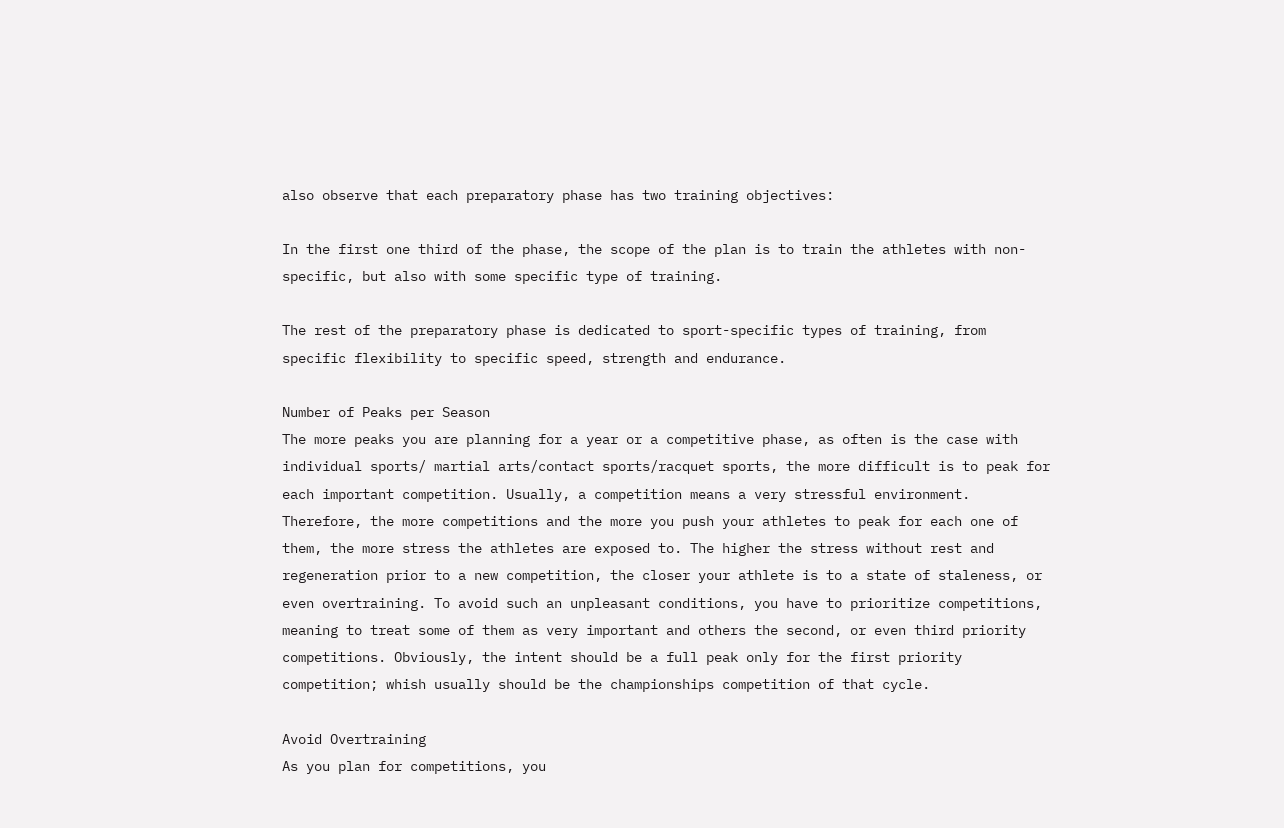also observe that each preparatory phase has two training objectives:

In the first one third of the phase, the scope of the plan is to train the athletes with non-specific, but also with some specific type of training.

The rest of the preparatory phase is dedicated to sport-specific types of training, from specific flexibility to specific speed, strength and endurance.

Number of Peaks per Season
The more peaks you are planning for a year or a competitive phase, as often is the case with individual sports/ martial arts/contact sports/racquet sports, the more difficult is to peak for each important competition. Usually, a competition means a very stressful environment. Therefore, the more competitions and the more you push your athletes to peak for each one of them, the more stress the athletes are exposed to. The higher the stress without rest and regeneration prior to a new competition, the closer your athlete is to a state of staleness, or even overtraining. To avoid such an unpleasant conditions, you have to prioritize competitions, meaning to treat some of them as very important and others the second, or even third priority competitions. Obviously, the intent should be a full peak only for the first priority competition; whish usually should be the championships competition of that cycle.

Avoid Overtraining
As you plan for competitions, you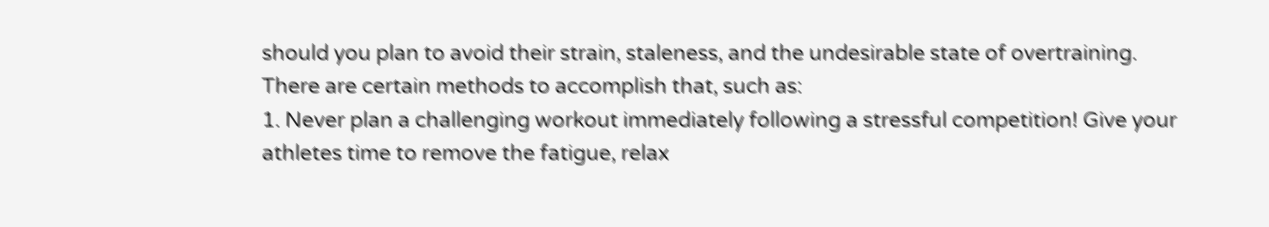should you plan to avoid their strain, staleness, and the undesirable state of overtraining. There are certain methods to accomplish that, such as:
1. Never plan a challenging workout immediately following a stressful competition! Give your athletes time to remove the fatigue, relax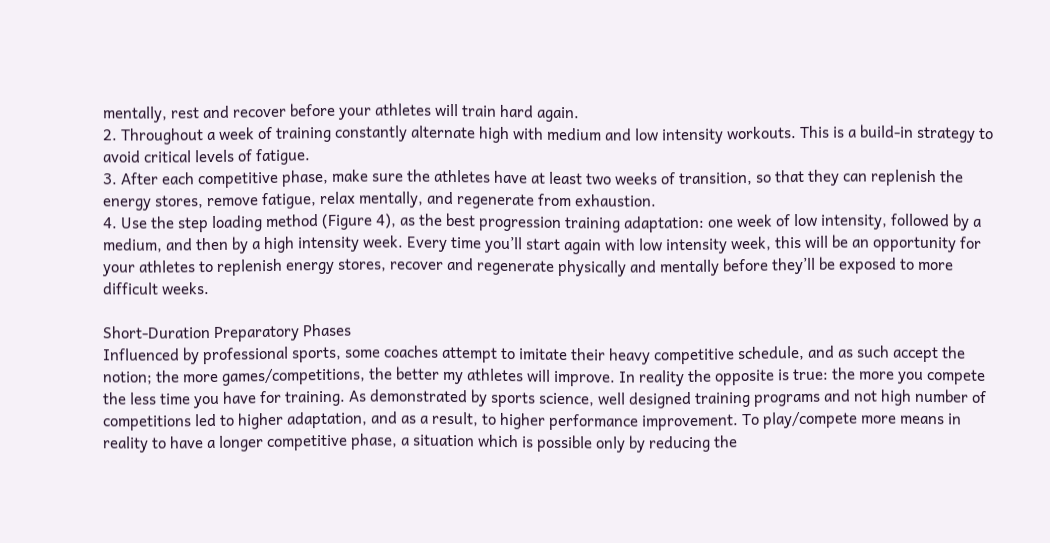mentally, rest and recover before your athletes will train hard again.
2. Throughout a week of training constantly alternate high with medium and low intensity workouts. This is a build-in strategy to avoid critical levels of fatigue.
3. After each competitive phase, make sure the athletes have at least two weeks of transition, so that they can replenish the energy stores, remove fatigue, relax mentally, and regenerate from exhaustion.
4. Use the step loading method (Figure 4), as the best progression training adaptation: one week of low intensity, followed by a medium, and then by a high intensity week. Every time you’ll start again with low intensity week, this will be an opportunity for your athletes to replenish energy stores, recover and regenerate physically and mentally before they’ll be exposed to more difficult weeks.

Short-Duration Preparatory Phases
Influenced by professional sports, some coaches attempt to imitate their heavy competitive schedule, and as such accept the notion; the more games/competitions, the better my athletes will improve. In reality the opposite is true: the more you compete the less time you have for training. As demonstrated by sports science, well designed training programs and not high number of competitions led to higher adaptation, and as a result, to higher performance improvement. To play/compete more means in reality to have a longer competitive phase, a situation which is possible only by reducing the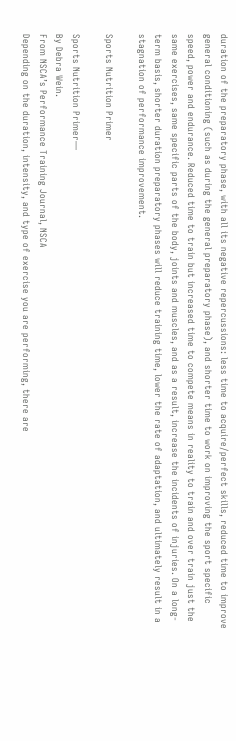duration of the preparatory phase, with all its negative repercussions: less time to acquire/perfect skills, reduced time to improve general conditioning (such as during the general preparatory phase), and shorter time to work on improving the sport specific speed, power and endurance. Reduced time to train but increased time to compete means in reality to train and over train just the same exercises, same specific parts of the body, joints and muscles, and as a result, increase the incidents of injuries. On a long-term basis, shorter duration preparatory phases will reduce training time, lower the rate of adaptation, and ultimately result in a stagnation of performance improvement.

Sports Nutrition Primer

Sports Nutrition Primer—
By Debra Wein.
From NSCA’s Performance Training Journal, NSCA
Depending on the duration, intensity, and type of exercise you are performing, there are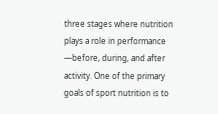three stages where nutrition plays a role in performance —before, during, and after activity. One of the primary goals of sport nutrition is to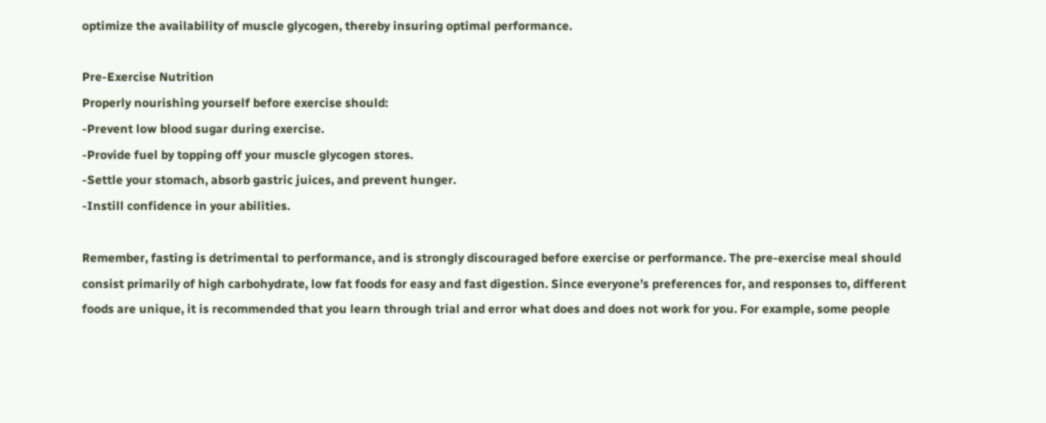optimize the availability of muscle glycogen, thereby insuring optimal performance.

Pre-Exercise Nutrition
Properly nourishing yourself before exercise should:
-Prevent low blood sugar during exercise.
-Provide fuel by topping off your muscle glycogen stores.
-Settle your stomach, absorb gastric juices, and prevent hunger.
-Instill confidence in your abilities.

Remember, fasting is detrimental to performance, and is strongly discouraged before exercise or performance. The pre-exercise meal should consist primarily of high carbohydrate, low fat foods for easy and fast digestion. Since everyone’s preferences for, and responses to, different foods are unique, it is recommended that you learn through trial and error what does and does not work for you. For example, some people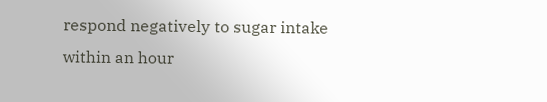respond negatively to sugar intake within an hour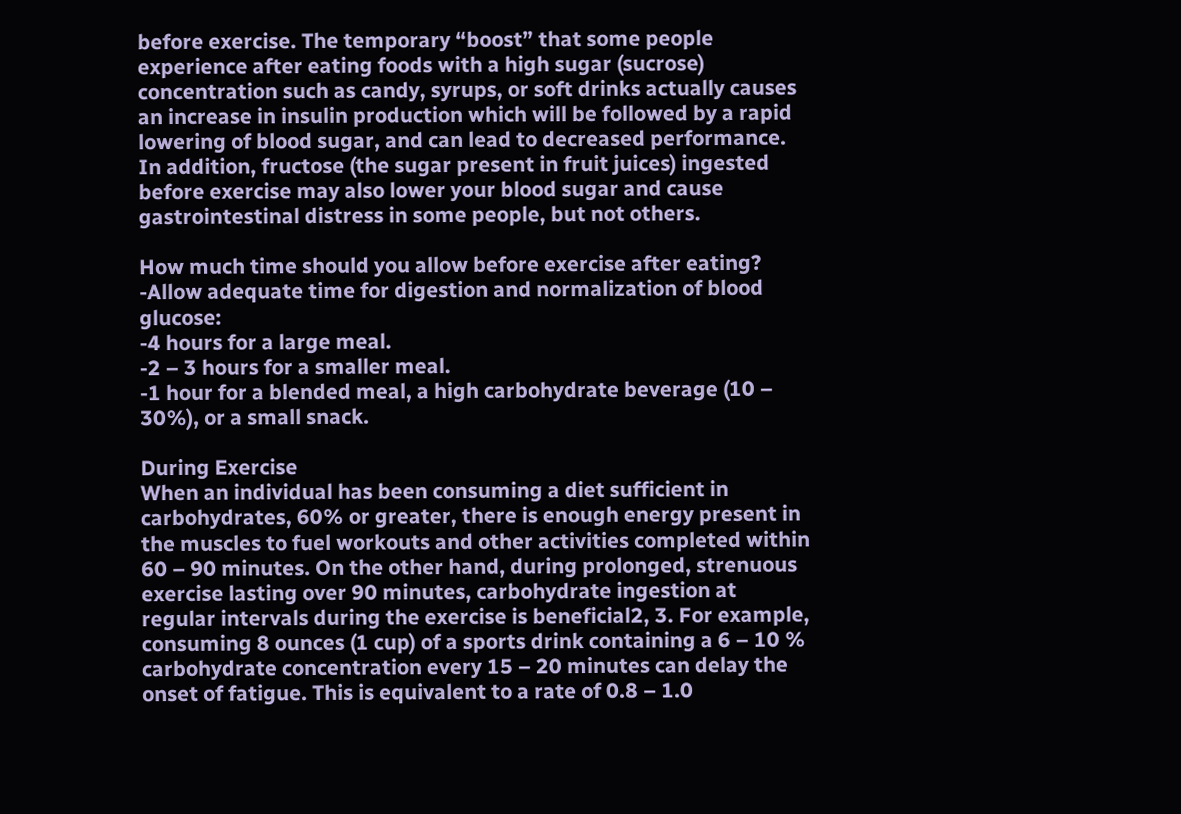before exercise. The temporary “boost” that some people experience after eating foods with a high sugar (sucrose) concentration such as candy, syrups, or soft drinks actually causes an increase in insulin production which will be followed by a rapid lowering of blood sugar, and can lead to decreased performance. In addition, fructose (the sugar present in fruit juices) ingested before exercise may also lower your blood sugar and cause gastrointestinal distress in some people, but not others.

How much time should you allow before exercise after eating?
-Allow adequate time for digestion and normalization of blood glucose:
-4 hours for a large meal.
-2 – 3 hours for a smaller meal.
-1 hour for a blended meal, a high carbohydrate beverage (10 – 30%), or a small snack.

During Exercise
When an individual has been consuming a diet sufficient in carbohydrates, 60% or greater, there is enough energy present in the muscles to fuel workouts and other activities completed within 60 – 90 minutes. On the other hand, during prolonged, strenuous exercise lasting over 90 minutes, carbohydrate ingestion at
regular intervals during the exercise is beneficial2, 3. For example, consuming 8 ounces (1 cup) of a sports drink containing a 6 – 10 % carbohydrate concentration every 15 – 20 minutes can delay the onset of fatigue. This is equivalent to a rate of 0.8 – 1.0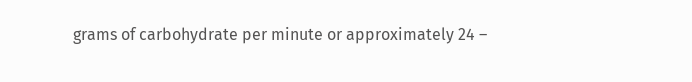grams of carbohydrate per minute or approximately 24 –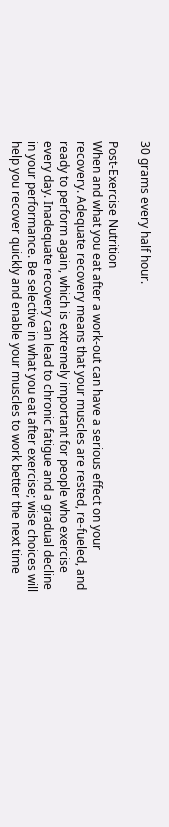30 grams every half hour.

Post-Exercise Nutrition
When and what you eat after a work-out can have a serious effect on your recovery. Adequate recovery means that your muscles are rested, re-fueled, and ready to perform again, which is extremely important for people who exercise every day. Inadequate recovery can lead to chronic fatigue and a gradual decline in your performance. Be selective in what you eat after exercise; wise choices will help you recover quickly and enable your muscles to work better the next time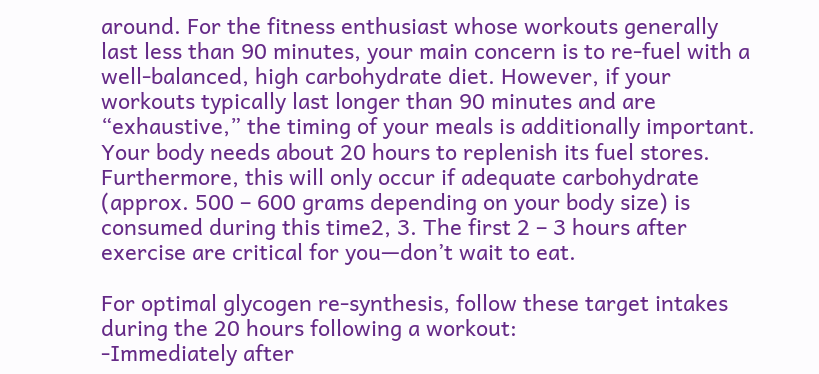around. For the fitness enthusiast whose workouts generally last less than 90 minutes, your main concern is to re-fuel with a well-balanced, high carbohydrate diet. However, if your workouts typically last longer than 90 minutes and are “exhaustive,” the timing of your meals is additionally important. Your body needs about 20 hours to replenish its fuel stores. Furthermore, this will only occur if adequate carbohydrate (approx. 500 – 600 grams depending on your body size) is consumed during this time2, 3. The first 2 – 3 hours after exercise are critical for you—don’t wait to eat.

For optimal glycogen re-synthesis, follow these target intakes during the 20 hours following a workout:
-Immediately after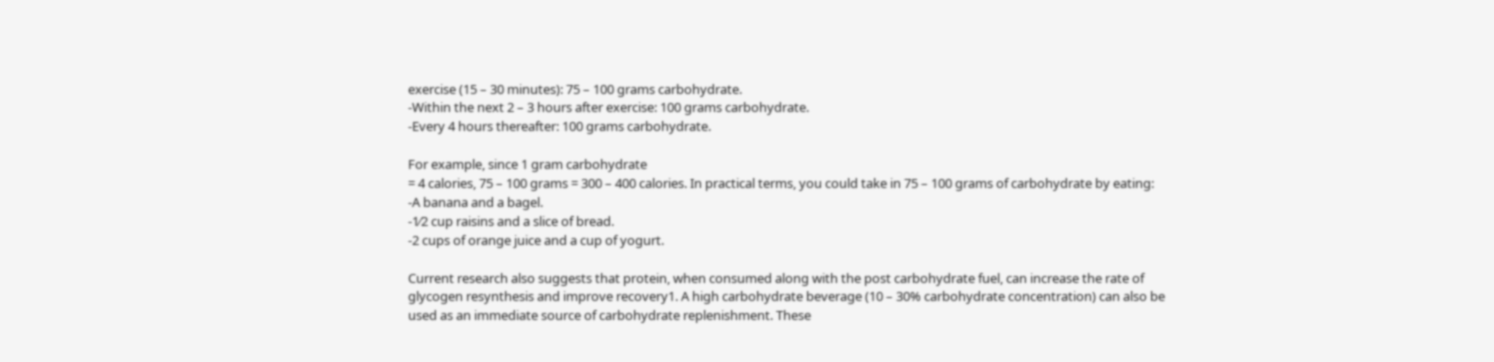exercise (15 – 30 minutes): 75 – 100 grams carbohydrate.
-Within the next 2 – 3 hours after exercise: 100 grams carbohydrate.
-Every 4 hours thereafter: 100 grams carbohydrate.

For example, since 1 gram carbohydrate
= 4 calories, 75 – 100 grams = 300 – 400 calories. In practical terms, you could take in 75 – 100 grams of carbohydrate by eating:
-A banana and a bagel.
-1⁄2 cup raisins and a slice of bread.
-2 cups of orange juice and a cup of yogurt.

Current research also suggests that protein, when consumed along with the post carbohydrate fuel, can increase the rate of glycogen resynthesis and improve recovery1. A high carbohydrate beverage (10 – 30% carbohydrate concentration) can also be used as an immediate source of carbohydrate replenishment. These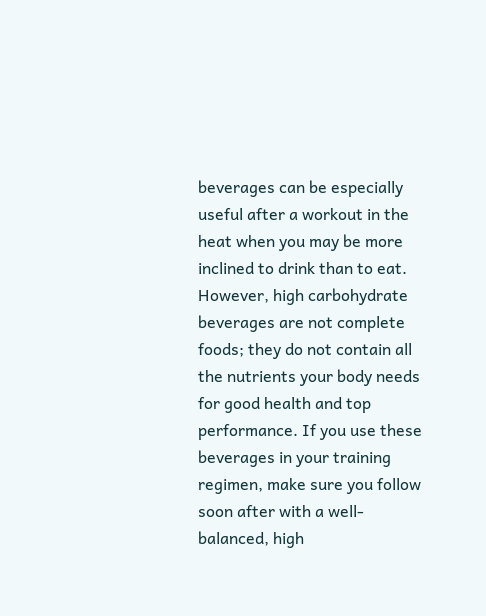beverages can be especially useful after a workout in the heat when you may be more inclined to drink than to eat. However, high carbohydrate beverages are not complete foods; they do not contain all the nutrients your body needs for good health and top performance. If you use these beverages in your training regimen, make sure you follow soon after with a well-balanced, high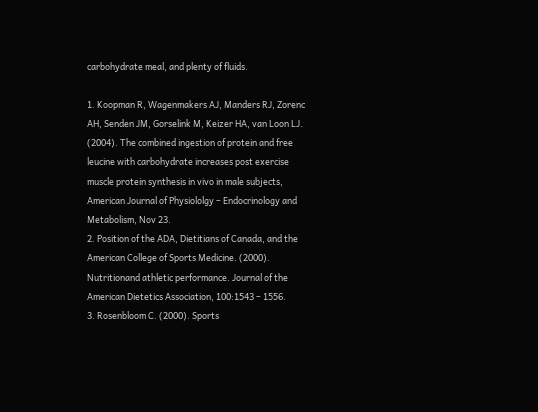carbohydrate meal, and plenty of fluids.

1. Koopman R, Wagenmakers AJ, Manders RJ, Zorenc AH, Senden JM, Gorselink M, Keizer HA, van Loon LJ. (2004). The combined ingestion of protein and free leucine with carbohydrate increases post exercise muscle protein synthesis in vivo in male subjects, American Journal of Physiololgy – Endocrinology and Metabolism, Nov 23.
2. Position of the ADA, Dietitians of Canada, and the American College of Sports Medicine. (2000). Nutritionand athletic performance. Journal of the American Dietetics Association, 100:1543 – 1556.
3. Rosenbloom C. (2000). Sports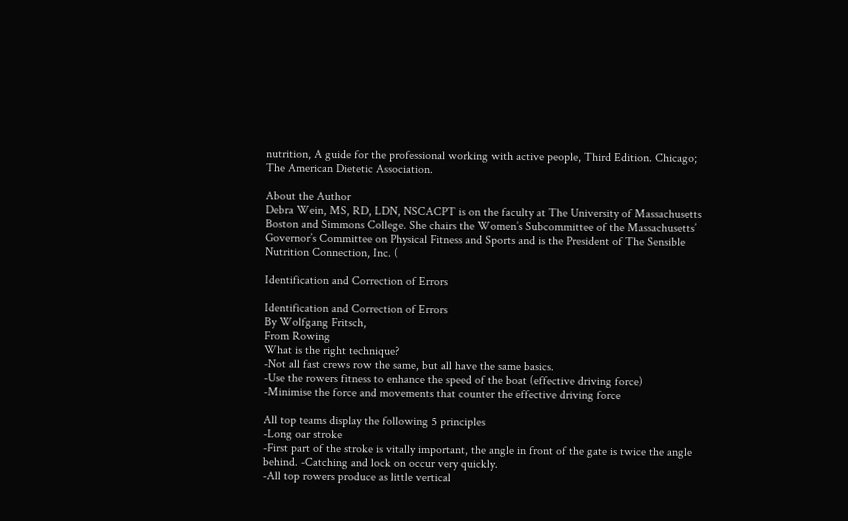nutrition, A guide for the professional working with active people, Third Edition. Chicago; The American Dietetic Association.

About the Author
Debra Wein, MS, RD, LDN, NSCACPT is on the faculty at The University of Massachusetts Boston and Simmons College. She chairs the Women’s Subcommittee of the Massachusetts’ Governor’s Committee on Physical Fitness and Sports and is the President of The Sensible Nutrition Connection, Inc. (

Identification and Correction of Errors

Identification and Correction of Errors
By Wolfgang Fritsch,
From Rowing
What is the right technique?
-Not all fast crews row the same, but all have the same basics.
-Use the rowers fitness to enhance the speed of the boat (effective driving force)
-Minimise the force and movements that counter the effective driving force

All top teams display the following 5 principles
-Long oar stroke
-First part of the stroke is vitally important, the angle in front of the gate is twice the angle behind. -Catching and lock on occur very quickly.
-All top rowers produce as little vertical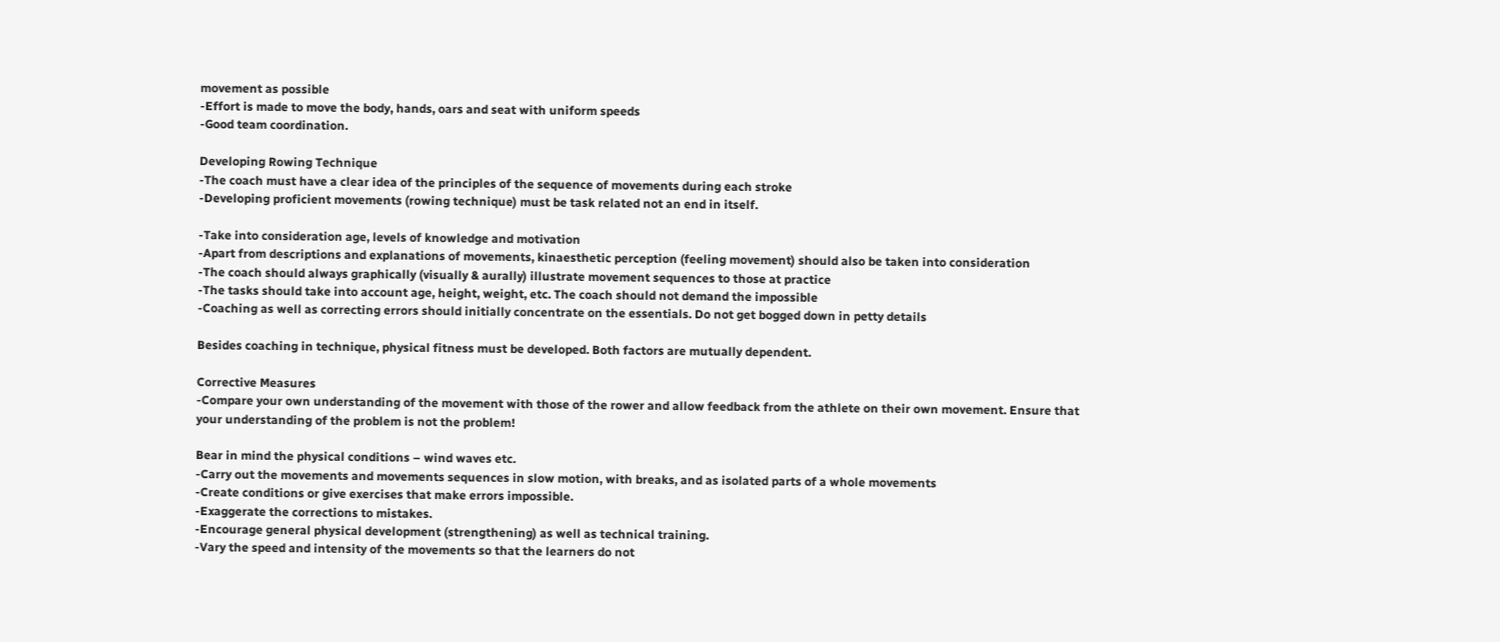movement as possible
-Effort is made to move the body, hands, oars and seat with uniform speeds
-Good team coordination.

Developing Rowing Technique
-The coach must have a clear idea of the principles of the sequence of movements during each stroke
-Developing proficient movements (rowing technique) must be task related not an end in itself.

-Take into consideration age, levels of knowledge and motivation
-Apart from descriptions and explanations of movements, kinaesthetic perception (feeling movement) should also be taken into consideration
-The coach should always graphically (visually & aurally) illustrate movement sequences to those at practice
-The tasks should take into account age, height, weight, etc. The coach should not demand the impossible
-Coaching as well as correcting errors should initially concentrate on the essentials. Do not get bogged down in petty details

Besides coaching in technique, physical fitness must be developed. Both factors are mutually dependent.

Corrective Measures
-Compare your own understanding of the movement with those of the rower and allow feedback from the athlete on their own movement. Ensure that your understanding of the problem is not the problem!

Bear in mind the physical conditions – wind waves etc.
-Carry out the movements and movements sequences in slow motion, with breaks, and as isolated parts of a whole movements
-Create conditions or give exercises that make errors impossible.
-Exaggerate the corrections to mistakes.
-Encourage general physical development (strengthening) as well as technical training.
-Vary the speed and intensity of the movements so that the learners do not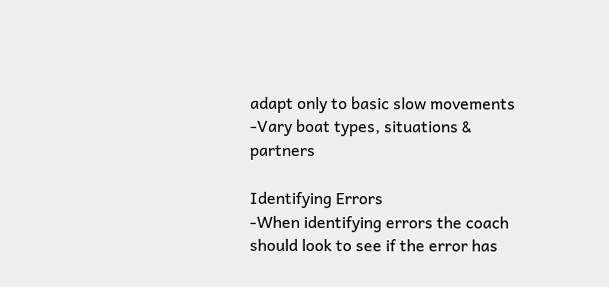adapt only to basic slow movements
-Vary boat types, situations & partners

Identifying Errors
-When identifying errors the coach should look to see if the error has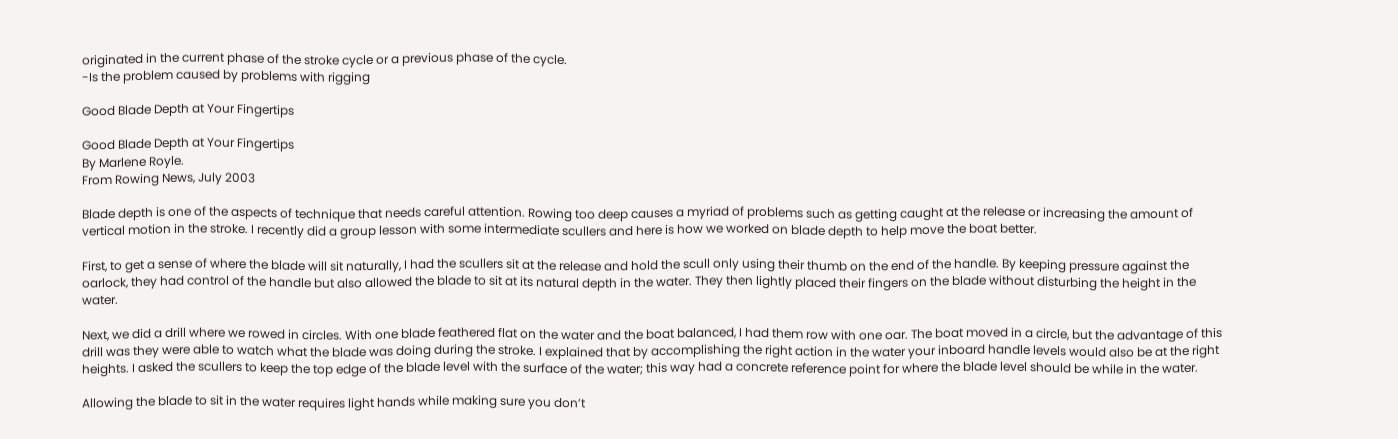originated in the current phase of the stroke cycle or a previous phase of the cycle.
-Is the problem caused by problems with rigging

Good Blade Depth at Your Fingertips

Good Blade Depth at Your Fingertips
By Marlene Royle.
From Rowing News, July 2003

Blade depth is one of the aspects of technique that needs careful attention. Rowing too deep causes a myriad of problems such as getting caught at the release or increasing the amount of vertical motion in the stroke. I recently did a group lesson with some intermediate scullers and here is how we worked on blade depth to help move the boat better.

First, to get a sense of where the blade will sit naturally, I had the scullers sit at the release and hold the scull only using their thumb on the end of the handle. By keeping pressure against the oarlock, they had control of the handle but also allowed the blade to sit at its natural depth in the water. They then lightly placed their fingers on the blade without disturbing the height in the water.

Next, we did a drill where we rowed in circles. With one blade feathered flat on the water and the boat balanced, I had them row with one oar. The boat moved in a circle, but the advantage of this drill was they were able to watch what the blade was doing during the stroke. I explained that by accomplishing the right action in the water your inboard handle levels would also be at the right heights. I asked the scullers to keep the top edge of the blade level with the surface of the water; this way had a concrete reference point for where the blade level should be while in the water.

Allowing the blade to sit in the water requires light hands while making sure you don’t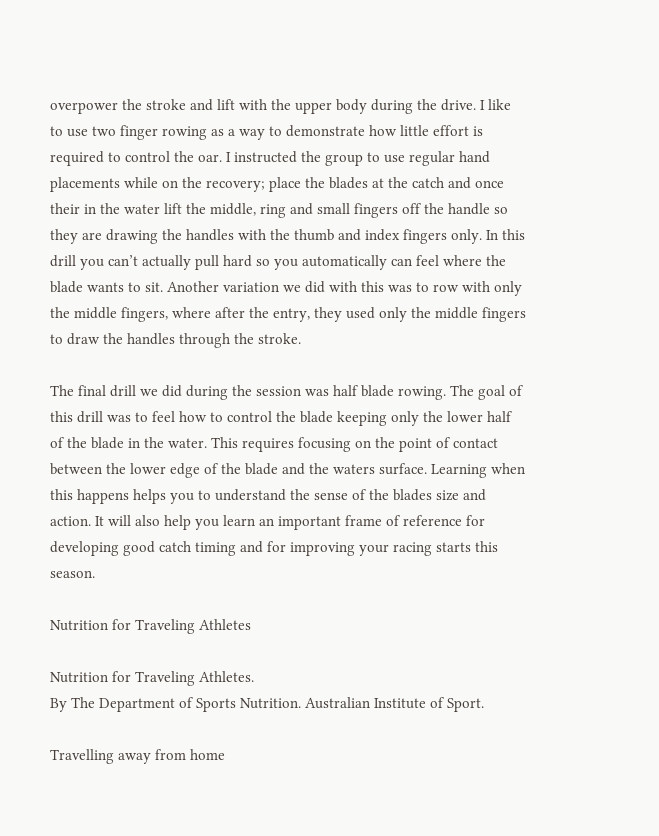overpower the stroke and lift with the upper body during the drive. I like to use two finger rowing as a way to demonstrate how little effort is required to control the oar. I instructed the group to use regular hand placements while on the recovery; place the blades at the catch and once their in the water lift the middle, ring and small fingers off the handle so they are drawing the handles with the thumb and index fingers only. In this drill you can’t actually pull hard so you automatically can feel where the blade wants to sit. Another variation we did with this was to row with only the middle fingers, where after the entry, they used only the middle fingers to draw the handles through the stroke.

The final drill we did during the session was half blade rowing. The goal of this drill was to feel how to control the blade keeping only the lower half of the blade in the water. This requires focusing on the point of contact between the lower edge of the blade and the waters surface. Learning when this happens helps you to understand the sense of the blades size and action. It will also help you learn an important frame of reference for developing good catch timing and for improving your racing starts this season.

Nutrition for Traveling Athletes

Nutrition for Traveling Athletes.
By The Department of Sports Nutrition. Australian Institute of Sport.

Travelling away from home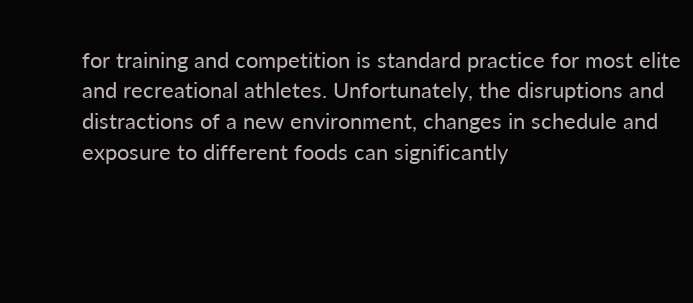for training and competition is standard practice for most elite and recreational athletes. Unfortunately, the disruptions and distractions of a new environment, changes in schedule and exposure to different foods can significantly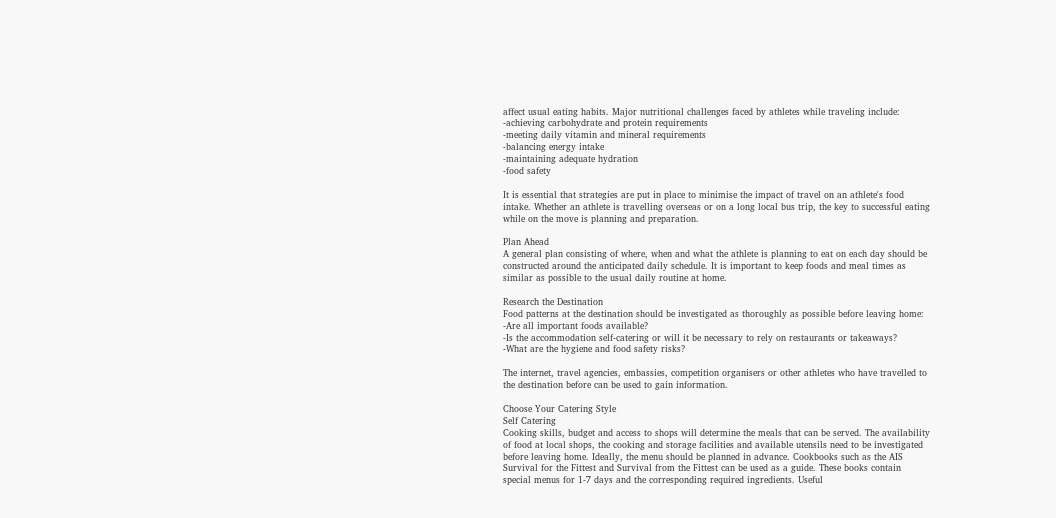affect usual eating habits. Major nutritional challenges faced by athletes while traveling include:
-achieving carbohydrate and protein requirements
-meeting daily vitamin and mineral requirements
-balancing energy intake
-maintaining adequate hydration
-food safety

It is essential that strategies are put in place to minimise the impact of travel on an athlete's food intake. Whether an athlete is travelling overseas or on a long local bus trip, the key to successful eating while on the move is planning and preparation.

Plan Ahead
A general plan consisting of where, when and what the athlete is planning to eat on each day should be constructed around the anticipated daily schedule. It is important to keep foods and meal times as similar as possible to the usual daily routine at home.

Research the Destination
Food patterns at the destination should be investigated as thoroughly as possible before leaving home:
-Are all important foods available?
-Is the accommodation self-catering or will it be necessary to rely on restaurants or takeaways?
-What are the hygiene and food safety risks?

The internet, travel agencies, embassies, competition organisers or other athletes who have travelled to the destination before can be used to gain information.

Choose Your Catering Style
Self Catering
Cooking skills, budget and access to shops will determine the meals that can be served. The availability of food at local shops, the cooking and storage facilities and available utensils need to be investigated before leaving home. Ideally, the menu should be planned in advance. Cookbooks such as the AIS Survival for the Fittest and Survival from the Fittest can be used as a guide. These books contain special menus for 1-7 days and the corresponding required ingredients. Useful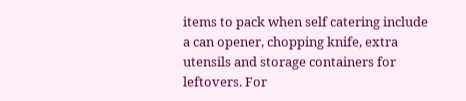items to pack when self catering include a can opener, chopping knife, extra utensils and storage containers for leftovers. For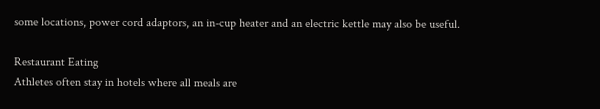some locations, power cord adaptors, an in-cup heater and an electric kettle may also be useful.

Restaurant Eating
Athletes often stay in hotels where all meals are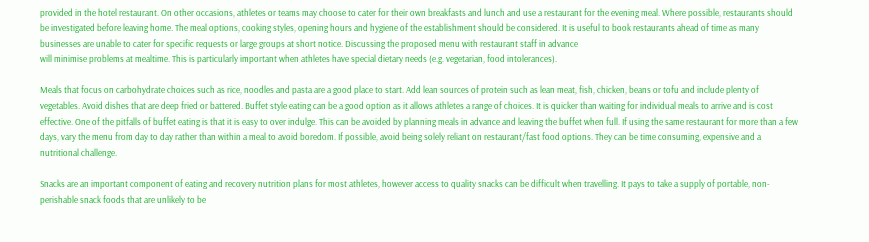provided in the hotel restaurant. On other occasions, athletes or teams may choose to cater for their own breakfasts and lunch and use a restaurant for the evening meal. Where possible, restaurants should be investigated before leaving home. The meal options, cooking styles, opening hours and hygiene of the establishment should be considered. It is useful to book restaurants ahead of time as many businesses are unable to cater for specific requests or large groups at short notice. Discussing the proposed menu with restaurant staff in advance
will minimise problems at mealtime. This is particularly important when athletes have special dietary needs (e.g. vegetarian, food intolerances).

Meals that focus on carbohydrate choices such as rice, noodles and pasta are a good place to start. Add lean sources of protein such as lean meat, fish, chicken, beans or tofu and include plenty of vegetables. Avoid dishes that are deep fried or battered. Buffet style eating can be a good option as it allows athletes a range of choices. It is quicker than waiting for individual meals to arrive and is cost effective. One of the pitfalls of buffet eating is that it is easy to over indulge. This can be avoided by planning meals in advance and leaving the buffet when full. If using the same restaurant for more than a few days, vary the menu from day to day rather than within a meal to avoid boredom. If possible, avoid being solely reliant on restaurant/fast food options. They can be time consuming, expensive and a nutritional challenge.

Snacks are an important component of eating and recovery nutrition plans for most athletes, however access to quality snacks can be difficult when travelling. It pays to take a supply of portable, non-perishable snack foods that are unlikely to be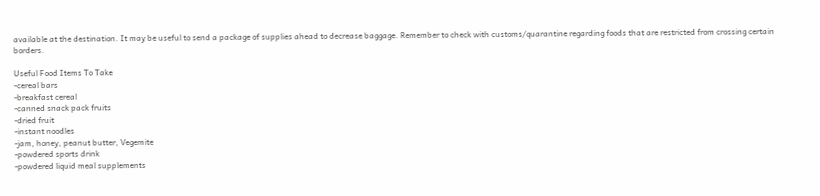available at the destination. It may be useful to send a package of supplies ahead to decrease baggage. Remember to check with customs/quarantine regarding foods that are restricted from crossing certain borders.

Useful Food Items To Take
-cereal bars
-breakfast cereal
-canned snack pack fruits
-dried fruit
-instant noodles
-jam, honey, peanut butter, Vegemite
-powdered sports drink
-powdered liquid meal supplements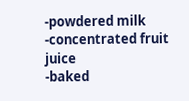-powdered milk
-concentrated fruit juice
-baked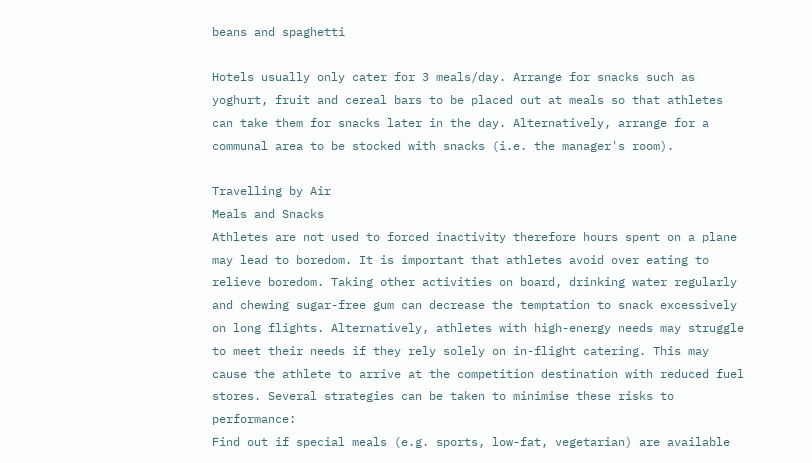beans and spaghetti

Hotels usually only cater for 3 meals/day. Arrange for snacks such as yoghurt, fruit and cereal bars to be placed out at meals so that athletes can take them for snacks later in the day. Alternatively, arrange for a communal area to be stocked with snacks (i.e. the manager's room).

Travelling by Air
Meals and Snacks
Athletes are not used to forced inactivity therefore hours spent on a plane may lead to boredom. It is important that athletes avoid over eating to relieve boredom. Taking other activities on board, drinking water regularly and chewing sugar-free gum can decrease the temptation to snack excessively on long flights. Alternatively, athletes with high-energy needs may struggle to meet their needs if they rely solely on in-flight catering. This may cause the athlete to arrive at the competition destination with reduced fuel stores. Several strategies can be taken to minimise these risks to performance:
Find out if special meals (e.g. sports, low-fat, vegetarian) are available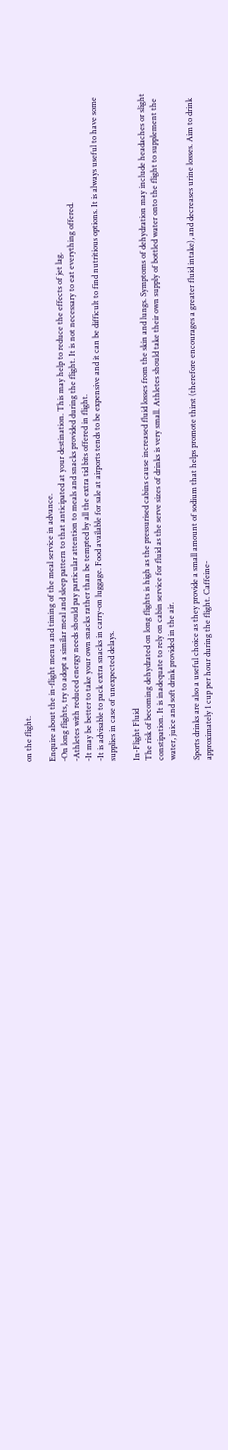on the flight.

Enquire about the in-flight menu and timing of the meal service in advance.
-On long flights, try to adopt a similar meal and sleep pattern to that anticipated at your destination. This may help to reduce the effects of jet lag.
-Athletes with reduced energy needs should pay particular attention to meals and snacks provided during the flight. It is not necessary to eat everything offered.
-It may be better to take your own snacks rather than be tempted by all the extra tid bits offered in flight.
-It is advisable to pack extra snacks in carry-on luggage. Food available for sale at airports tends to be expensive and it can be difficult to find nutritious options. It is always useful to have some supplies in case of unexpected delays.

In-Flight Fluid
The risk of becoming dehydrated on long flights is high as the pressurised cabins cause increased fluid losses from the skin and lungs. Symptoms of dehydration may include headaches or slight constipation. It is inadequate to rely on cabin service for fluid as the serve sizes of drinks is very small. Athletes should take their own supply of bottled water onto the flight to supplement the water, juice and soft drink provided in the air.

Sports drinks are also a useful choice as they provide a small amount of sodium that helps promote thirst (therefore encourages a greater fluid intake), and decreases urine losses. Aim to drink approximately 1 cup per hour during the flight. Caffeine-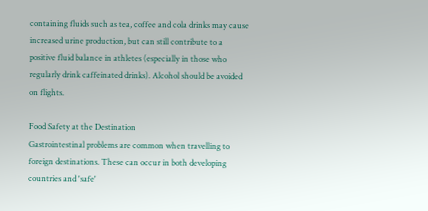containing fluids such as tea, coffee and cola drinks may cause increased urine production, but can still contribute to a positive fluid balance in athletes (especially in those who regularly drink caffeinated drinks). Alcohol should be avoided on flights.

Food Safety at the Destination
Gastrointestinal problems are common when travelling to
foreign destinations. These can occur in both developing countries and 'safe'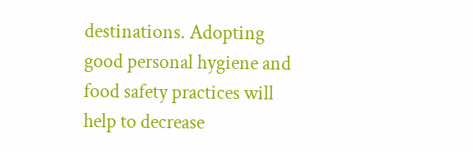destinations. Adopting good personal hygiene and food safety practices will help to decrease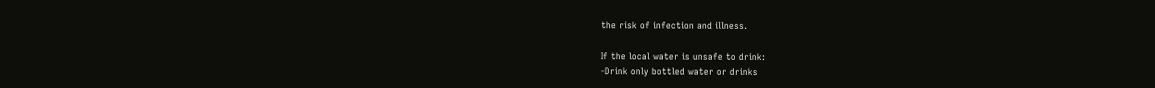the risk of infection and illness.

If the local water is unsafe to drink:
-Drink only bottled water or drinks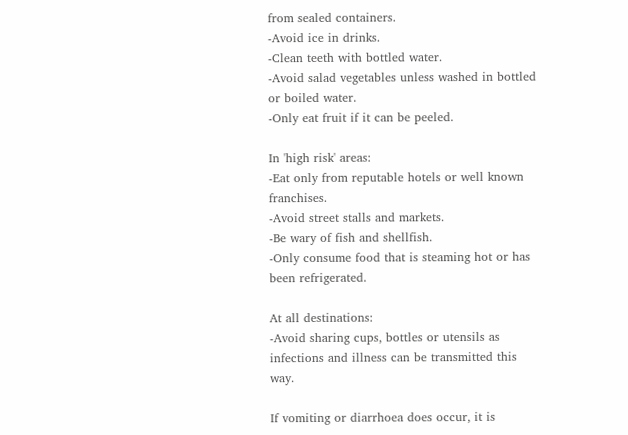from sealed containers.
-Avoid ice in drinks.
-Clean teeth with bottled water.
-Avoid salad vegetables unless washed in bottled or boiled water.
-Only eat fruit if it can be peeled.

In 'high risk' areas:
-Eat only from reputable hotels or well known franchises.
-Avoid street stalls and markets.
-Be wary of fish and shellfish.
-Only consume food that is steaming hot or has been refrigerated.

At all destinations:
-Avoid sharing cups, bottles or utensils as infections and illness can be transmitted this way.

If vomiting or diarrhoea does occur, it is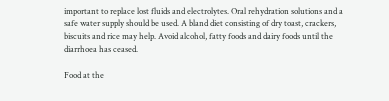important to replace lost fluids and electrolytes. Oral rehydration solutions and a safe water supply should be used. A bland diet consisting of dry toast, crackers, biscuits and rice may help. Avoid alcohol, fatty foods and dairy foods until the diarrhoea has ceased.

Food at the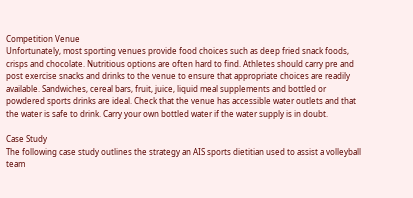Competition Venue
Unfortunately, most sporting venues provide food choices such as deep fried snack foods, crisps and chocolate. Nutritious options are often hard to find. Athletes should carry pre and post exercise snacks and drinks to the venue to ensure that appropriate choices are readily available. Sandwiches, cereal bars, fruit, juice, liquid meal supplements and bottled or powdered sports drinks are ideal. Check that the venue has accessible water outlets and that the water is safe to drink. Carry your own bottled water if the water supply is in doubt.

Case Study
The following case study outlines the strategy an AIS sports dietitian used to assist a volleyball team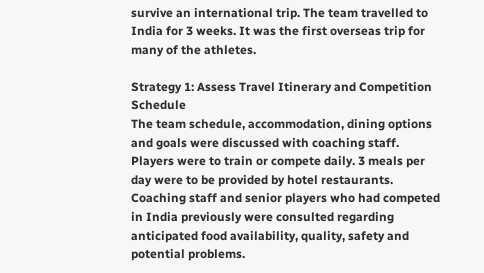survive an international trip. The team travelled to India for 3 weeks. It was the first overseas trip for many of the athletes.

Strategy 1: Assess Travel Itinerary and Competition Schedule
The team schedule, accommodation, dining options and goals were discussed with coaching staff.
Players were to train or compete daily. 3 meals per day were to be provided by hotel restaurants.
Coaching staff and senior players who had competed in India previously were consulted regarding anticipated food availability, quality, safety and potential problems.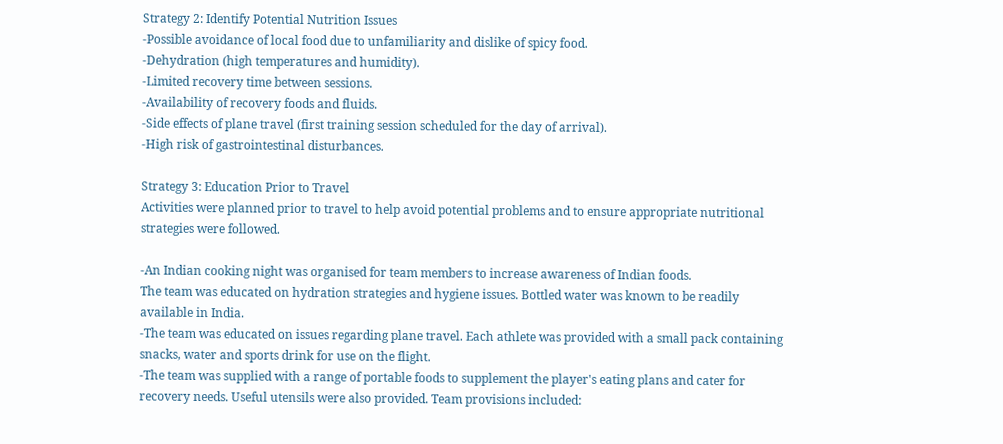Strategy 2: Identify Potential Nutrition Issues
-Possible avoidance of local food due to unfamiliarity and dislike of spicy food.
-Dehydration (high temperatures and humidity).
-Limited recovery time between sessions.
-Availability of recovery foods and fluids.
-Side effects of plane travel (first training session scheduled for the day of arrival).
-High risk of gastrointestinal disturbances.

Strategy 3: Education Prior to Travel
Activities were planned prior to travel to help avoid potential problems and to ensure appropriate nutritional strategies were followed.

-An Indian cooking night was organised for team members to increase awareness of Indian foods.
The team was educated on hydration strategies and hygiene issues. Bottled water was known to be readily available in India.
-The team was educated on issues regarding plane travel. Each athlete was provided with a small pack containing snacks, water and sports drink for use on the flight.
-The team was supplied with a range of portable foods to supplement the player's eating plans and cater for recovery needs. Useful utensils were also provided. Team provisions included: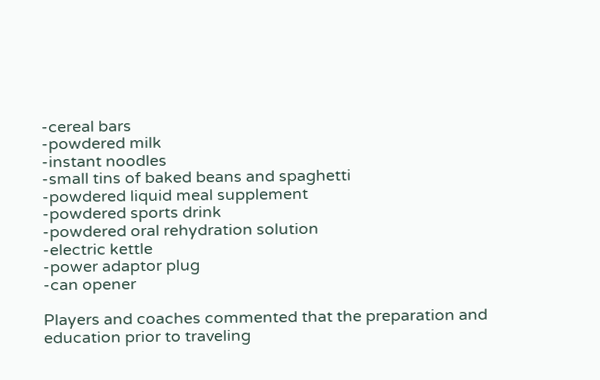-cereal bars
-powdered milk
-instant noodles
-small tins of baked beans and spaghetti
-powdered liquid meal supplement
-powdered sports drink
-powdered oral rehydration solution
-electric kettle
-power adaptor plug
-can opener

Players and coaches commented that the preparation and education prior to traveling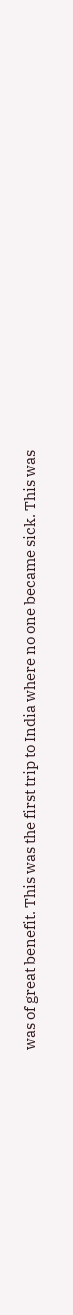was of great benefit. This was the first trip to India where no one became sick. This was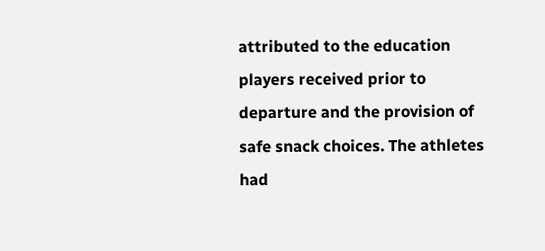attributed to the education players received prior to departure and the provision of safe snack choices. The athletes had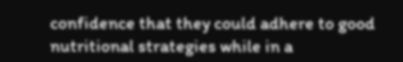confidence that they could adhere to good nutritional strategies while in a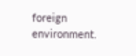foreign environment.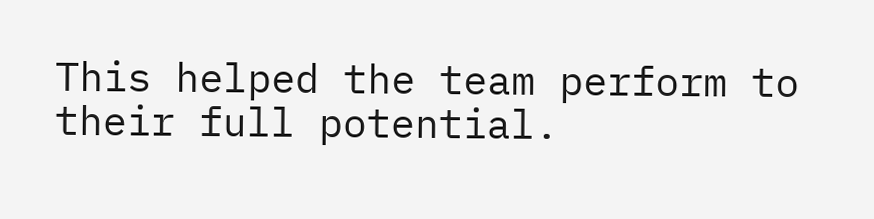This helped the team perform to their full potential.